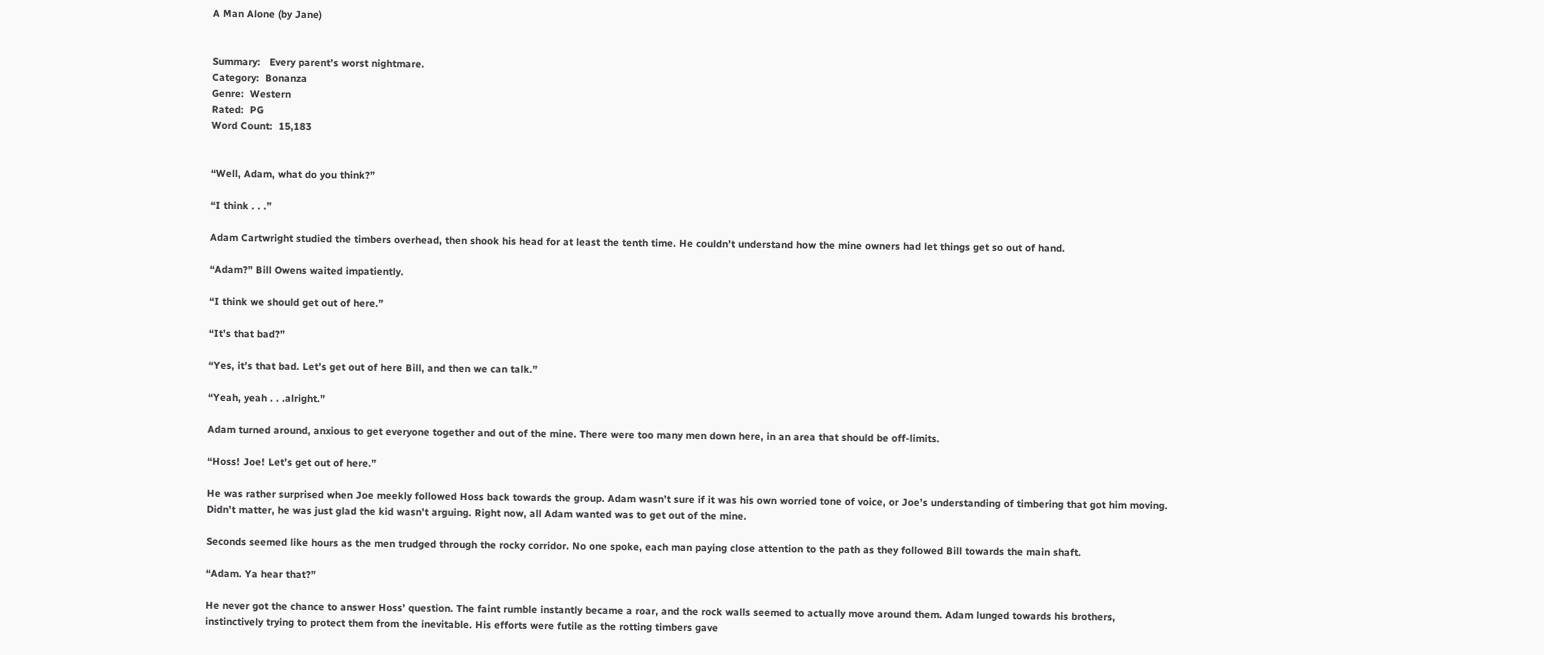A Man Alone (by Jane)


Summary:   Every parent’s worst nightmare.
Category:  Bonanza
Genre:  Western
Rated:  PG
Word Count:  15,183


“Well, Adam, what do you think?”

“I think . . .”

Adam Cartwright studied the timbers overhead, then shook his head for at least the tenth time. He couldn’t understand how the mine owners had let things get so out of hand.

“Adam?” Bill Owens waited impatiently.

“I think we should get out of here.”

“It’s that bad?”

“Yes, it’s that bad. Let’s get out of here Bill, and then we can talk.”

“Yeah, yeah . . .alright.”

Adam turned around, anxious to get everyone together and out of the mine. There were too many men down here, in an area that should be off-limits.

“Hoss! Joe! Let’s get out of here.”

He was rather surprised when Joe meekly followed Hoss back towards the group. Adam wasn’t sure if it was his own worried tone of voice, or Joe’s understanding of timbering that got him moving. Didn’t matter, he was just glad the kid wasn’t arguing. Right now, all Adam wanted was to get out of the mine.

Seconds seemed like hours as the men trudged through the rocky corridor. No one spoke, each man paying close attention to the path as they followed Bill towards the main shaft.

“Adam. Ya hear that?”

He never got the chance to answer Hoss’ question. The faint rumble instantly became a roar, and the rock walls seemed to actually move around them. Adam lunged towards his brothers, instinctively trying to protect them from the inevitable. His efforts were futile as the rotting timbers gave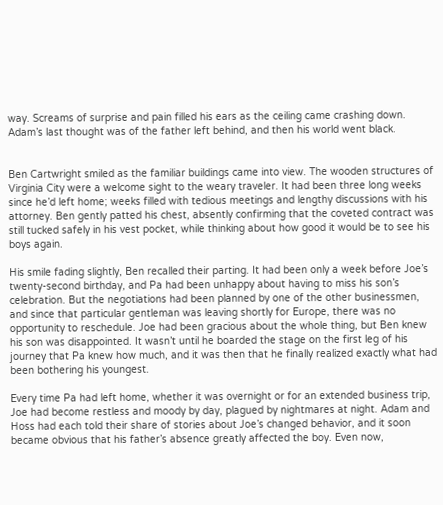way. Screams of surprise and pain filled his ears as the ceiling came crashing down. Adam’s last thought was of the father left behind, and then his world went black.


Ben Cartwright smiled as the familiar buildings came into view. The wooden structures of Virginia City were a welcome sight to the weary traveler. It had been three long weeks since he’d left home; weeks filled with tedious meetings and lengthy discussions with his attorney. Ben gently patted his chest, absently confirming that the coveted contract was still tucked safely in his vest pocket, while thinking about how good it would be to see his boys again.

His smile fading slightly, Ben recalled their parting. It had been only a week before Joe’s twenty-second birthday, and Pa had been unhappy about having to miss his son’s celebration. But the negotiations had been planned by one of the other businessmen, and since that particular gentleman was leaving shortly for Europe, there was no opportunity to reschedule. Joe had been gracious about the whole thing, but Ben knew his son was disappointed. It wasn’t until he boarded the stage on the first leg of his journey that Pa knew how much, and it was then that he finally realized exactly what had been bothering his youngest.

Every time Pa had left home, whether it was overnight or for an extended business trip, Joe had become restless and moody by day, plagued by nightmares at night. Adam and Hoss had each told their share of stories about Joe’s changed behavior, and it soon became obvious that his father’s absence greatly affected the boy. Even now,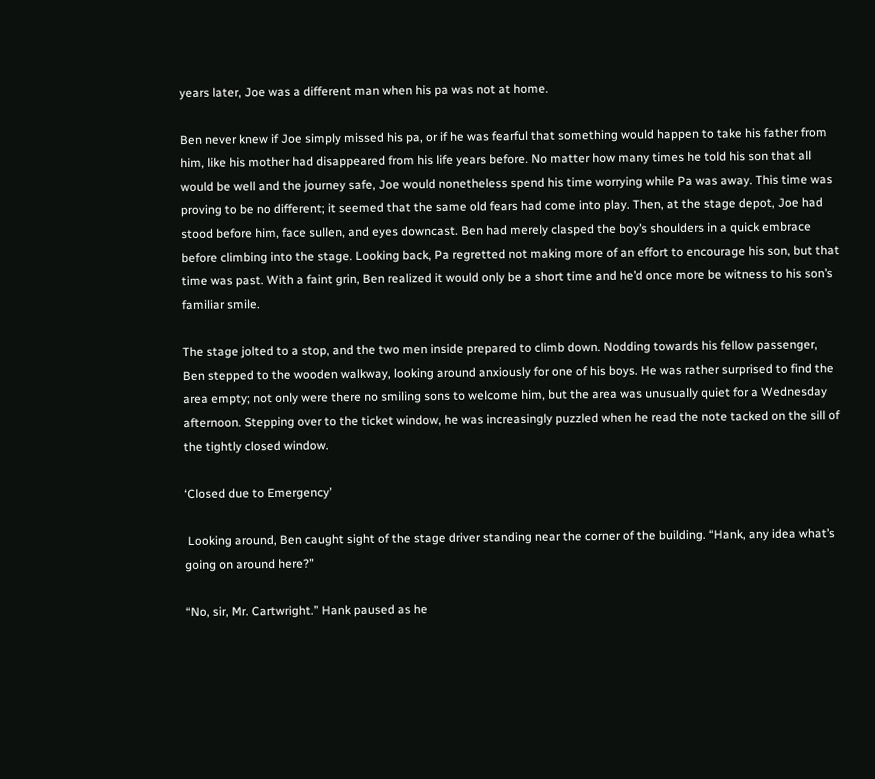years later, Joe was a different man when his pa was not at home.

Ben never knew if Joe simply missed his pa, or if he was fearful that something would happen to take his father from him, like his mother had disappeared from his life years before. No matter how many times he told his son that all would be well and the journey safe, Joe would nonetheless spend his time worrying while Pa was away. This time was proving to be no different; it seemed that the same old fears had come into play. Then, at the stage depot, Joe had stood before him, face sullen, and eyes downcast. Ben had merely clasped the boy’s shoulders in a quick embrace before climbing into the stage. Looking back, Pa regretted not making more of an effort to encourage his son, but that time was past. With a faint grin, Ben realized it would only be a short time and he’d once more be witness to his son’s familiar smile.

The stage jolted to a stop, and the two men inside prepared to climb down. Nodding towards his fellow passenger, Ben stepped to the wooden walkway, looking around anxiously for one of his boys. He was rather surprised to find the area empty; not only were there no smiling sons to welcome him, but the area was unusually quiet for a Wednesday afternoon. Stepping over to the ticket window, he was increasingly puzzled when he read the note tacked on the sill of the tightly closed window.

‘Closed due to Emergency’

 Looking around, Ben caught sight of the stage driver standing near the corner of the building. “Hank, any idea what’s going on around here?”

“No, sir, Mr. Cartwright.” Hank paused as he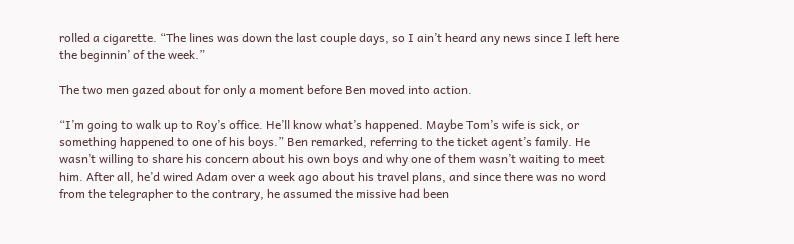rolled a cigarette. “The lines was down the last couple days, so I ain’t heard any news since I left here the beginnin’ of the week.”

The two men gazed about for only a moment before Ben moved into action.

“I’m going to walk up to Roy’s office. He’ll know what’s happened. Maybe Tom’s wife is sick, or something happened to one of his boys.” Ben remarked, referring to the ticket agent’s family. He wasn’t willing to share his concern about his own boys and why one of them wasn’t waiting to meet him. After all, he’d wired Adam over a week ago about his travel plans, and since there was no word from the telegrapher to the contrary, he assumed the missive had been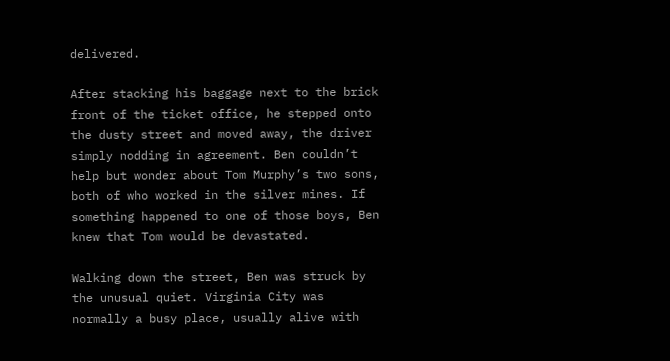delivered.

After stacking his baggage next to the brick front of the ticket office, he stepped onto the dusty street and moved away, the driver simply nodding in agreement. Ben couldn’t help but wonder about Tom Murphy’s two sons, both of who worked in the silver mines. If something happened to one of those boys, Ben knew that Tom would be devastated.

Walking down the street, Ben was struck by the unusual quiet. Virginia City was normally a busy place, usually alive with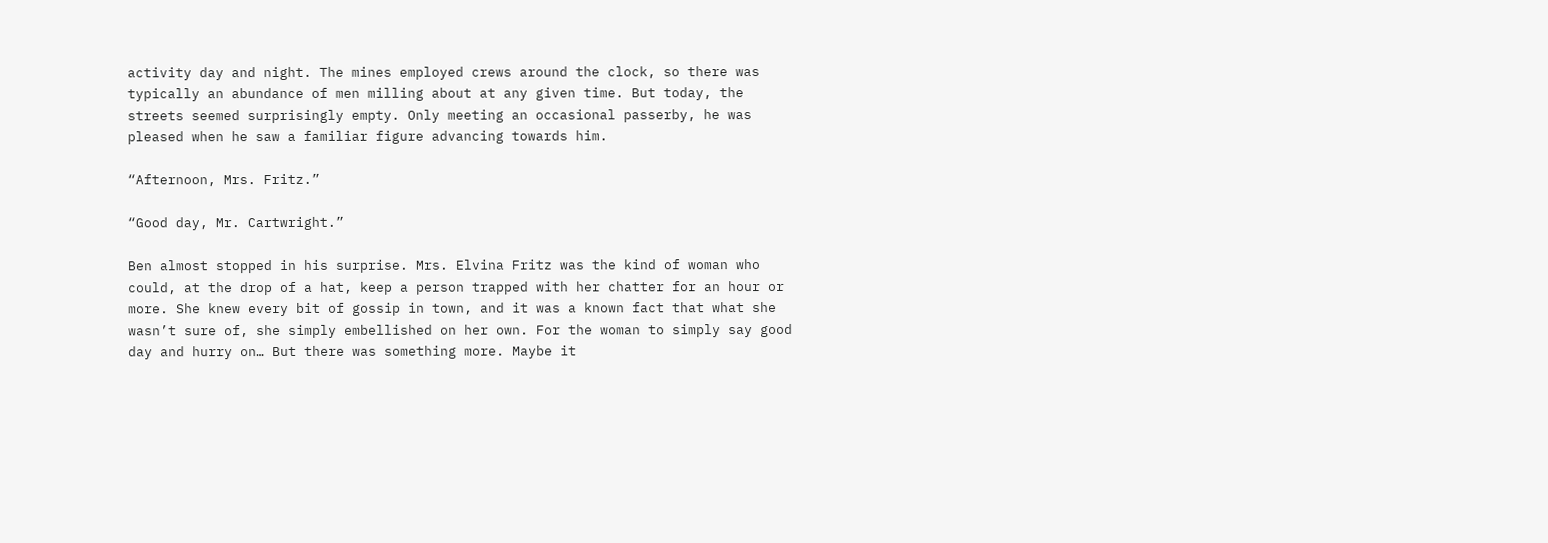activity day and night. The mines employed crews around the clock, so there was typically an abundance of men milling about at any given time. But today, the streets seemed surprisingly empty. Only meeting an occasional passerby, he was pleased when he saw a familiar figure advancing towards him.

“Afternoon, Mrs. Fritz.”

“Good day, Mr. Cartwright.”

Ben almost stopped in his surprise. Mrs. Elvina Fritz was the kind of woman who could, at the drop of a hat, keep a person trapped with her chatter for an hour or more. She knew every bit of gossip in town, and it was a known fact that what she wasn’t sure of, she simply embellished on her own. For the woman to simply say good day and hurry on… But there was something more. Maybe it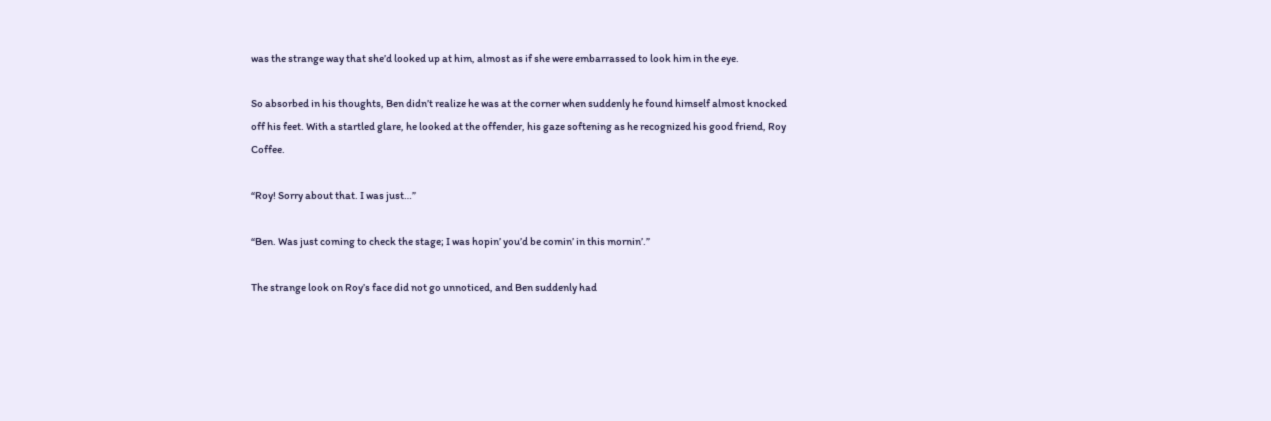was the strange way that she’d looked up at him, almost as if she were embarrassed to look him in the eye.

So absorbed in his thoughts, Ben didn’t realize he was at the corner when suddenly he found himself almost knocked off his feet. With a startled glare, he looked at the offender, his gaze softening as he recognized his good friend, Roy Coffee.

“Roy! Sorry about that. I was just…”

“Ben. Was just coming to check the stage; I was hopin’ you’d be comin’ in this mornin’.”

The strange look on Roy’s face did not go unnoticed, and Ben suddenly had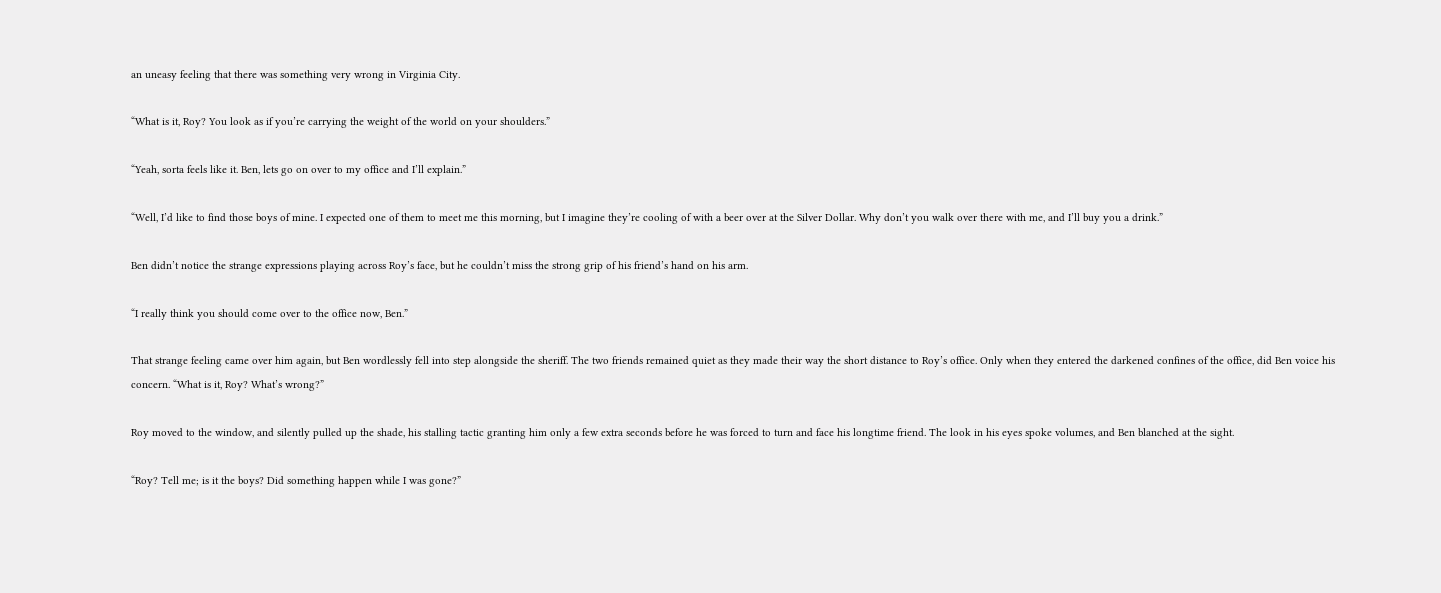an uneasy feeling that there was something very wrong in Virginia City.

“What is it, Roy? You look as if you’re carrying the weight of the world on your shoulders.”

“Yeah, sorta feels like it. Ben, lets go on over to my office and I’ll explain.”

“Well, I’d like to find those boys of mine. I expected one of them to meet me this morning, but I imagine they’re cooling of with a beer over at the Silver Dollar. Why don’t you walk over there with me, and I’ll buy you a drink.”

Ben didn’t notice the strange expressions playing across Roy’s face, but he couldn’t miss the strong grip of his friend’s hand on his arm.

“I really think you should come over to the office now, Ben.”

That strange feeling came over him again, but Ben wordlessly fell into step alongside the sheriff. The two friends remained quiet as they made their way the short distance to Roy’s office. Only when they entered the darkened confines of the office, did Ben voice his concern. “What is it, Roy? What’s wrong?”

Roy moved to the window, and silently pulled up the shade, his stalling tactic granting him only a few extra seconds before he was forced to turn and face his longtime friend. The look in his eyes spoke volumes, and Ben blanched at the sight.

“Roy? Tell me; is it the boys? Did something happen while I was gone?”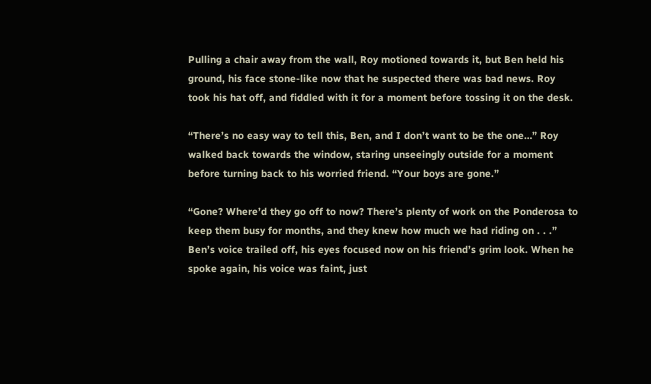Pulling a chair away from the wall, Roy motioned towards it, but Ben held his ground, his face stone-like now that he suspected there was bad news. Roy took his hat off, and fiddled with it for a moment before tossing it on the desk.

“There’s no easy way to tell this, Ben, and I don’t want to be the one…” Roy walked back towards the window, staring unseeingly outside for a moment before turning back to his worried friend. “Your boys are gone.”

“Gone? Where’d they go off to now? There’s plenty of work on the Ponderosa to keep them busy for months, and they knew how much we had riding on . . .” Ben’s voice trailed off, his eyes focused now on his friend’s grim look. When he spoke again, his voice was faint, just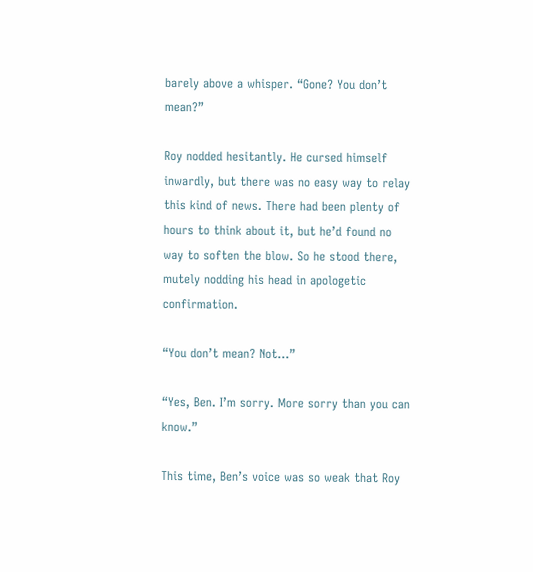barely above a whisper. “Gone? You don’t mean?”

Roy nodded hesitantly. He cursed himself inwardly, but there was no easy way to relay this kind of news. There had been plenty of hours to think about it, but he’d found no way to soften the blow. So he stood there, mutely nodding his head in apologetic confirmation.

“You don’t mean? Not…”

“Yes, Ben. I’m sorry. More sorry than you can know.”

This time, Ben’s voice was so weak that Roy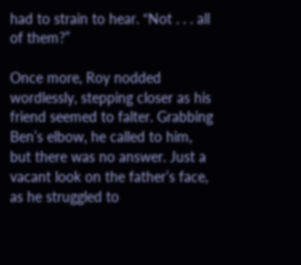had to strain to hear. “Not . . . all of them?”

Once more, Roy nodded wordlessly, stepping closer as his friend seemed to falter. Grabbing Ben’s elbow, he called to him, but there was no answer. Just a vacant look on the father’s face, as he struggled to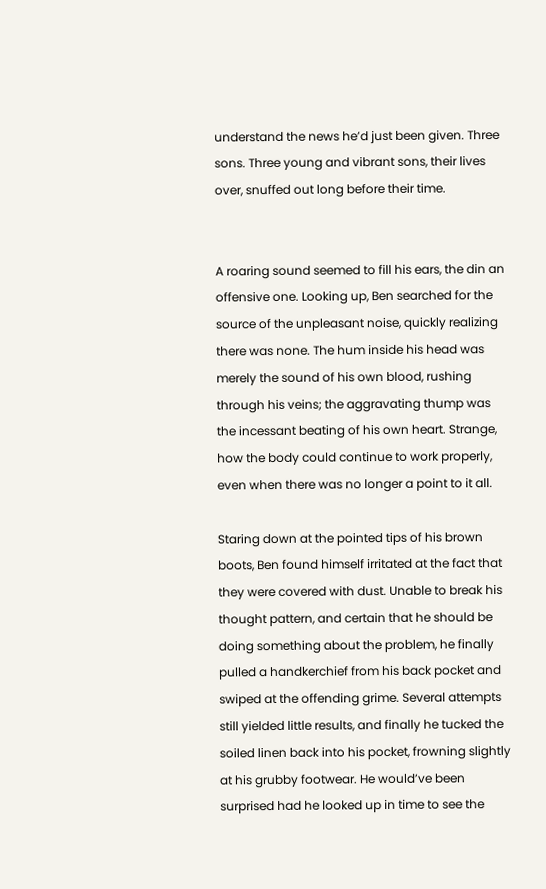understand the news he’d just been given. Three sons. Three young and vibrant sons, their lives over, snuffed out long before their time.


A roaring sound seemed to fill his ears, the din an offensive one. Looking up, Ben searched for the source of the unpleasant noise, quickly realizing there was none. The hum inside his head was merely the sound of his own blood, rushing through his veins; the aggravating thump was the incessant beating of his own heart. Strange, how the body could continue to work properly, even when there was no longer a point to it all.

Staring down at the pointed tips of his brown boots, Ben found himself irritated at the fact that they were covered with dust. Unable to break his thought pattern, and certain that he should be doing something about the problem, he finally pulled a handkerchief from his back pocket and swiped at the offending grime. Several attempts still yielded little results, and finally he tucked the soiled linen back into his pocket, frowning slightly at his grubby footwear. He would’ve been surprised had he looked up in time to see the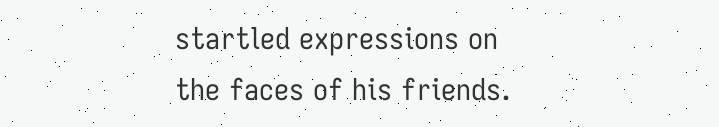startled expressions on the faces of his friends.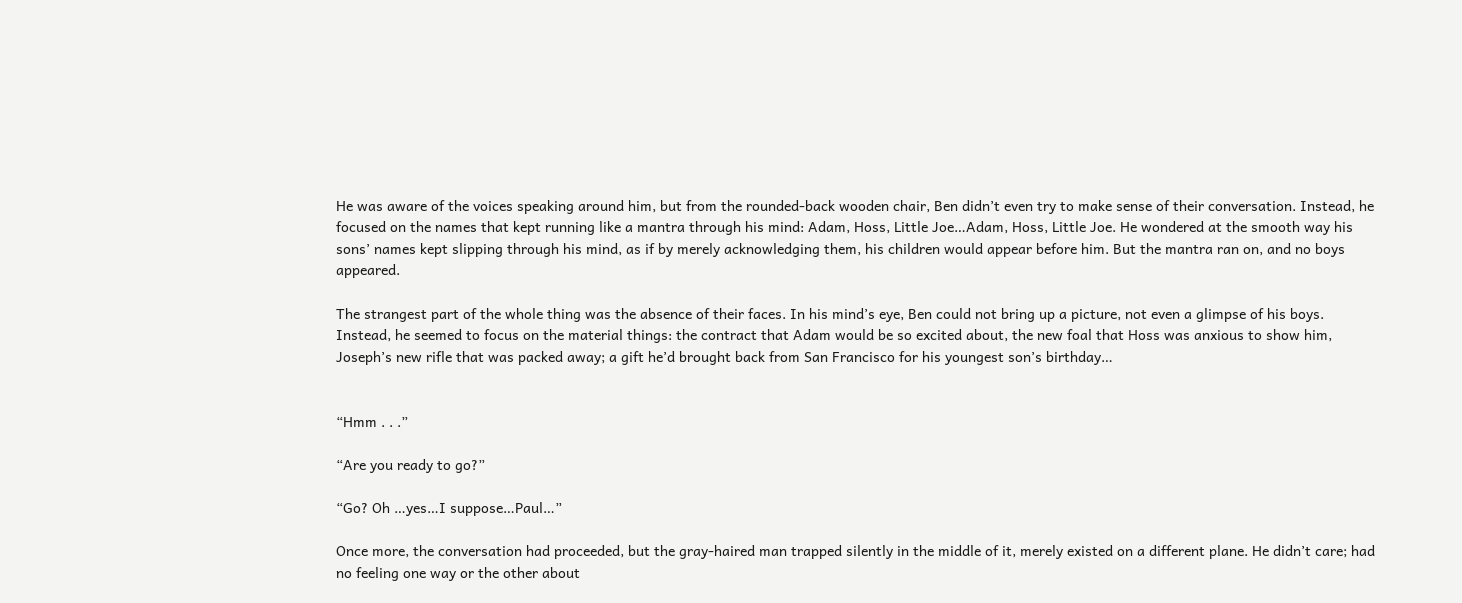He was aware of the voices speaking around him, but from the rounded-back wooden chair, Ben didn’t even try to make sense of their conversation. Instead, he focused on the names that kept running like a mantra through his mind: Adam, Hoss, Little Joe…Adam, Hoss, Little Joe. He wondered at the smooth way his sons’ names kept slipping through his mind, as if by merely acknowledging them, his children would appear before him. But the mantra ran on, and no boys appeared.

The strangest part of the whole thing was the absence of their faces. In his mind’s eye, Ben could not bring up a picture, not even a glimpse of his boys. Instead, he seemed to focus on the material things: the contract that Adam would be so excited about, the new foal that Hoss was anxious to show him, Joseph’s new rifle that was packed away; a gift he’d brought back from San Francisco for his youngest son’s birthday…


“Hmm . . .”

“Are you ready to go?”

“Go? Oh …yes…I suppose…Paul…”

Once more, the conversation had proceeded, but the gray-haired man trapped silently in the middle of it, merely existed on a different plane. He didn’t care; had no feeling one way or the other about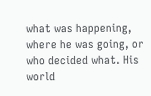what was happening, where he was going, or who decided what. His world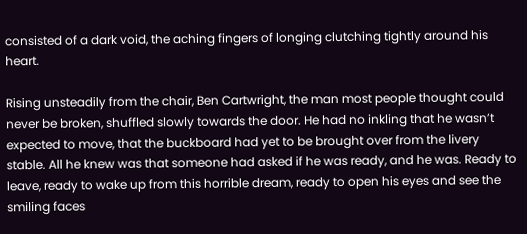consisted of a dark void, the aching fingers of longing clutching tightly around his heart.

Rising unsteadily from the chair, Ben Cartwright, the man most people thought could never be broken, shuffled slowly towards the door. He had no inkling that he wasn’t expected to move, that the buckboard had yet to be brought over from the livery stable. All he knew was that someone had asked if he was ready, and he was. Ready to leave, ready to wake up from this horrible dream, ready to open his eyes and see the smiling faces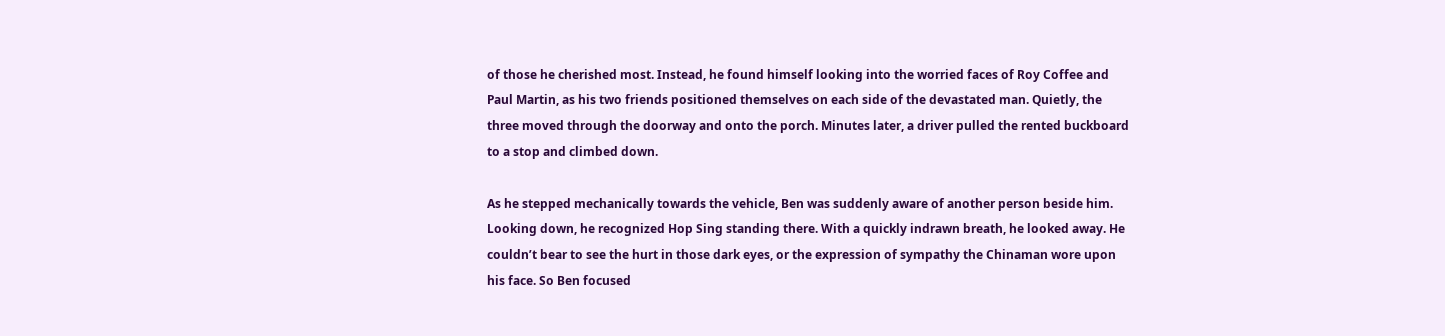of those he cherished most. Instead, he found himself looking into the worried faces of Roy Coffee and Paul Martin, as his two friends positioned themselves on each side of the devastated man. Quietly, the three moved through the doorway and onto the porch. Minutes later, a driver pulled the rented buckboard to a stop and climbed down.

As he stepped mechanically towards the vehicle, Ben was suddenly aware of another person beside him. Looking down, he recognized Hop Sing standing there. With a quickly indrawn breath, he looked away. He couldn’t bear to see the hurt in those dark eyes, or the expression of sympathy the Chinaman wore upon his face. So Ben focused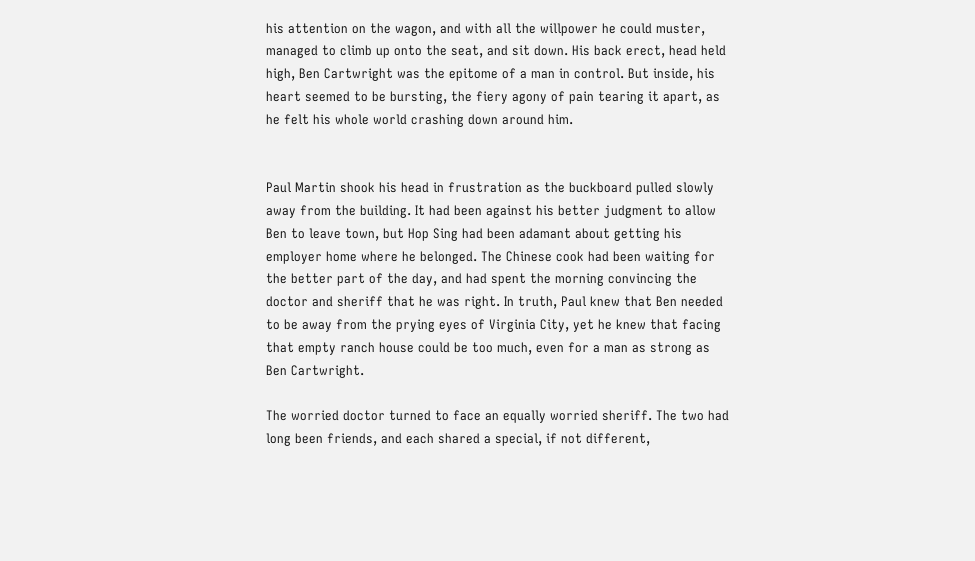his attention on the wagon, and with all the willpower he could muster, managed to climb up onto the seat, and sit down. His back erect, head held high, Ben Cartwright was the epitome of a man in control. But inside, his heart seemed to be bursting, the fiery agony of pain tearing it apart, as he felt his whole world crashing down around him.


Paul Martin shook his head in frustration as the buckboard pulled slowly away from the building. It had been against his better judgment to allow Ben to leave town, but Hop Sing had been adamant about getting his employer home where he belonged. The Chinese cook had been waiting for the better part of the day, and had spent the morning convincing the doctor and sheriff that he was right. In truth, Paul knew that Ben needed to be away from the prying eyes of Virginia City, yet he knew that facing that empty ranch house could be too much, even for a man as strong as Ben Cartwright.

The worried doctor turned to face an equally worried sheriff. The two had long been friends, and each shared a special, if not different,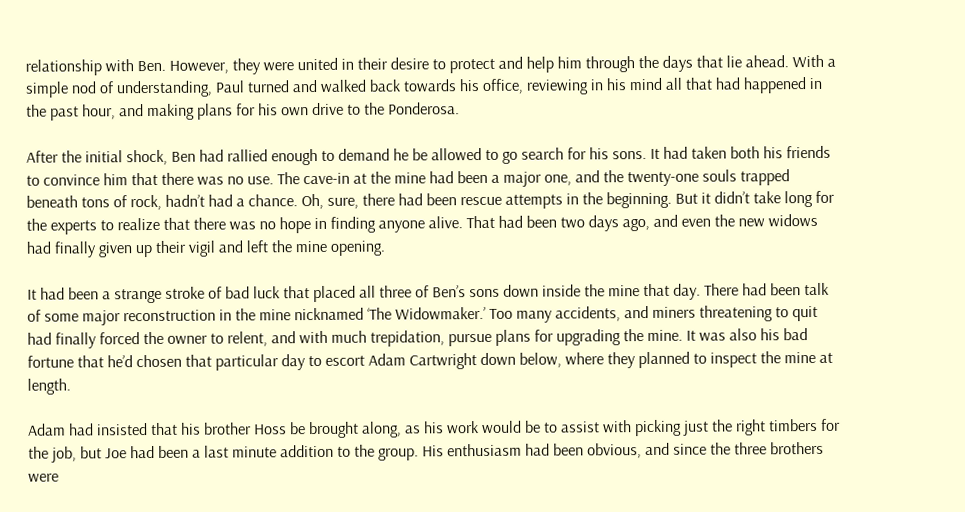relationship with Ben. However, they were united in their desire to protect and help him through the days that lie ahead. With a simple nod of understanding, Paul turned and walked back towards his office, reviewing in his mind all that had happened in the past hour, and making plans for his own drive to the Ponderosa.

After the initial shock, Ben had rallied enough to demand he be allowed to go search for his sons. It had taken both his friends to convince him that there was no use. The cave-in at the mine had been a major one, and the twenty-one souls trapped beneath tons of rock, hadn’t had a chance. Oh, sure, there had been rescue attempts in the beginning. But it didn’t take long for the experts to realize that there was no hope in finding anyone alive. That had been two days ago, and even the new widows had finally given up their vigil and left the mine opening.

It had been a strange stroke of bad luck that placed all three of Ben’s sons down inside the mine that day. There had been talk of some major reconstruction in the mine nicknamed ‘The Widowmaker.’ Too many accidents, and miners threatening to quit had finally forced the owner to relent, and with much trepidation, pursue plans for upgrading the mine. It was also his bad fortune that he’d chosen that particular day to escort Adam Cartwright down below, where they planned to inspect the mine at length.

Adam had insisted that his brother Hoss be brought along, as his work would be to assist with picking just the right timbers for the job, but Joe had been a last minute addition to the group. His enthusiasm had been obvious, and since the three brothers were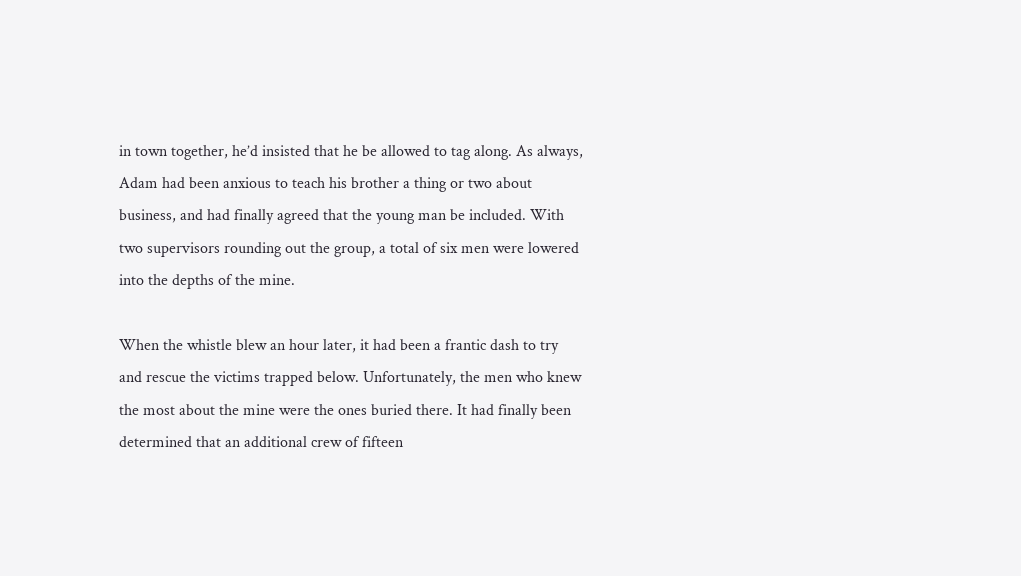in town together, he’d insisted that he be allowed to tag along. As always, Adam had been anxious to teach his brother a thing or two about business, and had finally agreed that the young man be included. With two supervisors rounding out the group, a total of six men were lowered into the depths of the mine.

When the whistle blew an hour later, it had been a frantic dash to try and rescue the victims trapped below. Unfortunately, the men who knew the most about the mine were the ones buried there. It had finally been determined that an additional crew of fifteen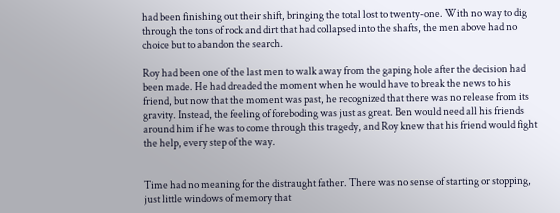had been finishing out their shift, bringing the total lost to twenty-one. With no way to dig through the tons of rock and dirt that had collapsed into the shafts, the men above had no choice but to abandon the search.

Roy had been one of the last men to walk away from the gaping hole after the decision had been made. He had dreaded the moment when he would have to break the news to his friend, but now that the moment was past, he recognized that there was no release from its gravity. Instead, the feeling of foreboding was just as great. Ben would need all his friends around him if he was to come through this tragedy, and Roy knew that his friend would fight the help, every step of the way.


Time had no meaning for the distraught father. There was no sense of starting or stopping, just little windows of memory that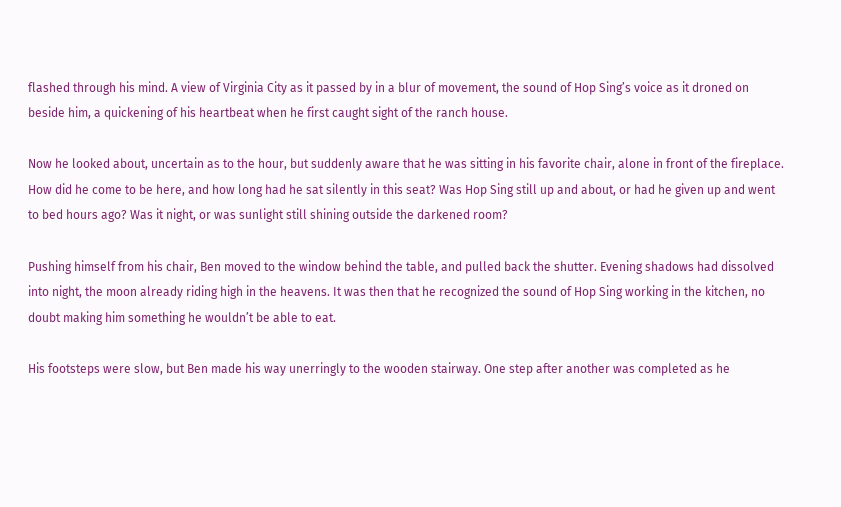flashed through his mind. A view of Virginia City as it passed by in a blur of movement, the sound of Hop Sing’s voice as it droned on beside him, a quickening of his heartbeat when he first caught sight of the ranch house.

Now he looked about, uncertain as to the hour, but suddenly aware that he was sitting in his favorite chair, alone in front of the fireplace. How did he come to be here, and how long had he sat silently in this seat? Was Hop Sing still up and about, or had he given up and went to bed hours ago? Was it night, or was sunlight still shining outside the darkened room?

Pushing himself from his chair, Ben moved to the window behind the table, and pulled back the shutter. Evening shadows had dissolved into night, the moon already riding high in the heavens. It was then that he recognized the sound of Hop Sing working in the kitchen, no doubt making him something he wouldn’t be able to eat.

His footsteps were slow, but Ben made his way unerringly to the wooden stairway. One step after another was completed as he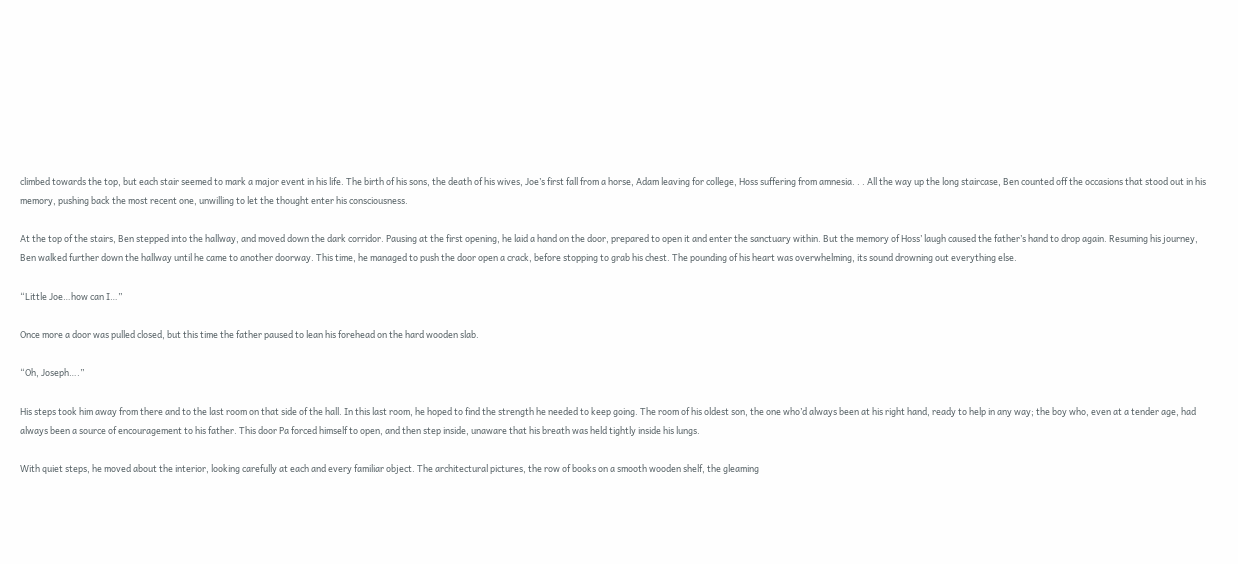climbed towards the top, but each stair seemed to mark a major event in his life. The birth of his sons, the death of his wives, Joe’s first fall from a horse, Adam leaving for college, Hoss suffering from amnesia. . . All the way up the long staircase, Ben counted off the occasions that stood out in his memory, pushing back the most recent one, unwilling to let the thought enter his consciousness.

At the top of the stairs, Ben stepped into the hallway, and moved down the dark corridor. Pausing at the first opening, he laid a hand on the door, prepared to open it and enter the sanctuary within. But the memory of Hoss’ laugh caused the father’s hand to drop again. Resuming his journey, Ben walked further down the hallway until he came to another doorway. This time, he managed to push the door open a crack, before stopping to grab his chest. The pounding of his heart was overwhelming, its sound drowning out everything else.

“Little Joe…how can I…”

Once more a door was pulled closed, but this time the father paused to lean his forehead on the hard wooden slab.

“Oh, Joseph….”

His steps took him away from there and to the last room on that side of the hall. In this last room, he hoped to find the strength he needed to keep going. The room of his oldest son, the one who’d always been at his right hand, ready to help in any way; the boy who, even at a tender age, had always been a source of encouragement to his father. This door Pa forced himself to open, and then step inside, unaware that his breath was held tightly inside his lungs.

With quiet steps, he moved about the interior, looking carefully at each and every familiar object. The architectural pictures, the row of books on a smooth wooden shelf, the gleaming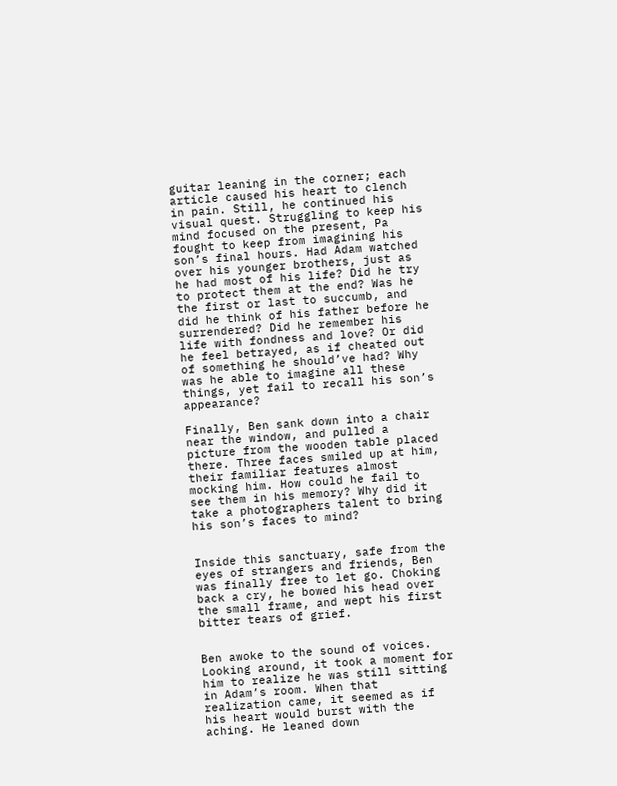guitar leaning in the corner; each article caused his heart to clench in pain. Still, he continued his visual quest. Struggling to keep his mind focused on the present, Pa fought to keep from imagining his son’s final hours. Had Adam watched over his younger brothers, just as he had most of his life? Did he try to protect them at the end? Was he the first or last to succumb, and did he think of his father before he surrendered? Did he remember his life with fondness and love? Or did he feel betrayed, as if cheated out of something he should’ve had? Why was he able to imagine all these things, yet fail to recall his son’s appearance?

Finally, Ben sank down into a chair near the window, and pulled a picture from the wooden table placed there. Three faces smiled up at him, their familiar features almost mocking him. How could he fail to see them in his memory? Why did it take a photographers talent to bring his son’s faces to mind?


Inside this sanctuary, safe from the eyes of strangers and friends, Ben was finally free to let go. Choking back a cry, he bowed his head over the small frame, and wept his first bitter tears of grief.


Ben awoke to the sound of voices. Looking around, it took a moment for him to realize he was still sitting in Adam’s room. When that realization came, it seemed as if his heart would burst with the aching. He leaned down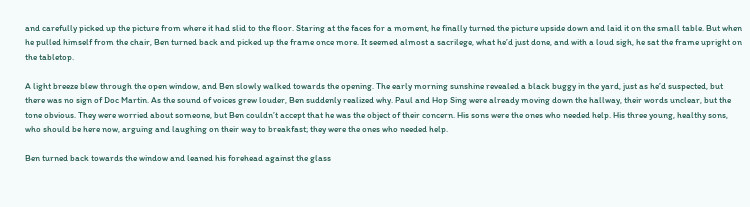and carefully picked up the picture from where it had slid to the floor. Staring at the faces for a moment, he finally turned the picture upside down and laid it on the small table. But when he pulled himself from the chair, Ben turned back and picked up the frame once more. It seemed almost a sacrilege, what he’d just done, and with a loud sigh, he sat the frame upright on the tabletop.

A light breeze blew through the open window, and Ben slowly walked towards the opening. The early morning sunshine revealed a black buggy in the yard, just as he’d suspected, but there was no sign of Doc Martin. As the sound of voices grew louder, Ben suddenly realized why. Paul and Hop Sing were already moving down the hallway, their words unclear, but the tone obvious. They were worried about someone, but Ben couldn’t accept that he was the object of their concern. His sons were the ones who needed help. His three young, healthy sons, who should be here now, arguing and laughing on their way to breakfast; they were the ones who needed help.

Ben turned back towards the window and leaned his forehead against the glass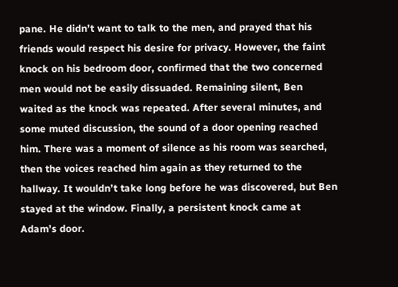pane. He didn’t want to talk to the men, and prayed that his friends would respect his desire for privacy. However, the faint knock on his bedroom door, confirmed that the two concerned men would not be easily dissuaded. Remaining silent, Ben waited as the knock was repeated. After several minutes, and some muted discussion, the sound of a door opening reached him. There was a moment of silence as his room was searched, then the voices reached him again as they returned to the hallway. It wouldn’t take long before he was discovered, but Ben stayed at the window. Finally, a persistent knock came at Adam’s door.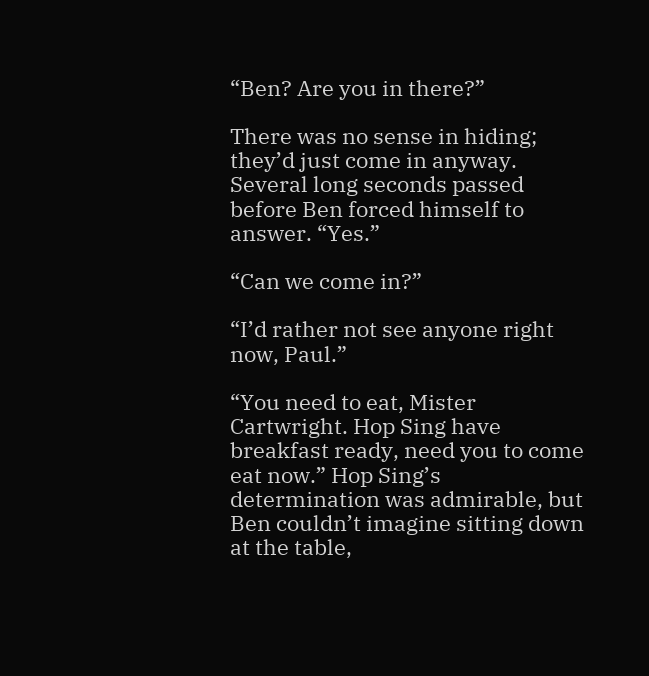“Ben? Are you in there?”

There was no sense in hiding; they’d just come in anyway. Several long seconds passed before Ben forced himself to answer. “Yes.”

“Can we come in?”

“I’d rather not see anyone right now, Paul.”

“You need to eat, Mister Cartwright. Hop Sing have breakfast ready, need you to come eat now.” Hop Sing’s determination was admirable, but Ben couldn’t imagine sitting down at the table,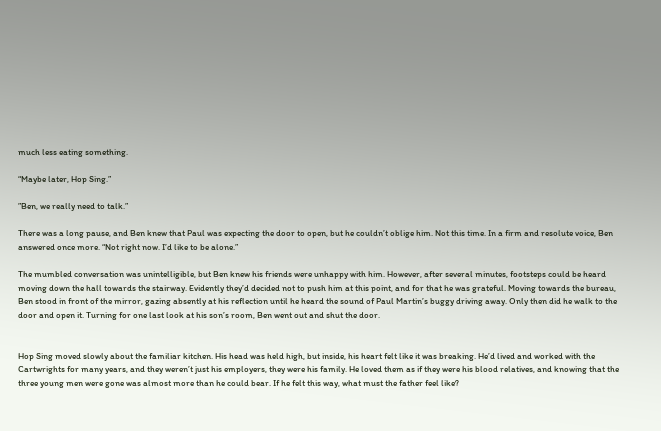much less eating something.

“Maybe later, Hop Sing.”

”Ben, we really need to talk.”

There was a long pause, and Ben knew that Paul was expecting the door to open, but he couldn’t oblige him. Not this time. In a firm and resolute voice, Ben answered once more. “Not right now. I’d like to be alone.”

The mumbled conversation was unintelligible, but Ben knew his friends were unhappy with him. However, after several minutes, footsteps could be heard moving down the hall towards the stairway. Evidently they’d decided not to push him at this point, and for that he was grateful. Moving towards the bureau, Ben stood in front of the mirror, gazing absently at his reflection until he heard the sound of Paul Martin’s buggy driving away. Only then did he walk to the door and open it. Turning for one last look at his son’s room, Ben went out and shut the door.


Hop Sing moved slowly about the familiar kitchen. His head was held high, but inside, his heart felt like it was breaking. He’d lived and worked with the Cartwrights for many years, and they weren’t just his employers, they were his family. He loved them as if they were his blood relatives, and knowing that the three young men were gone was almost more than he could bear. If he felt this way, what must the father feel like?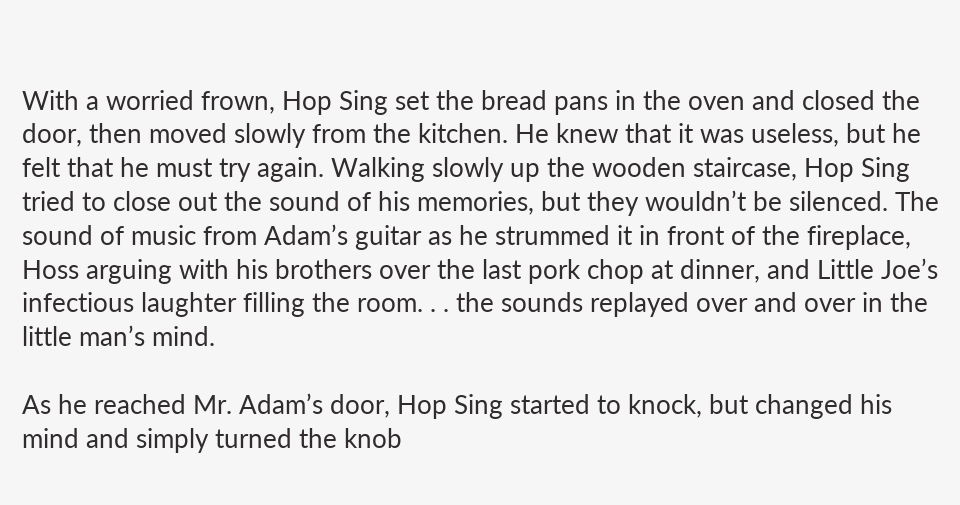With a worried frown, Hop Sing set the bread pans in the oven and closed the door, then moved slowly from the kitchen. He knew that it was useless, but he felt that he must try again. Walking slowly up the wooden staircase, Hop Sing tried to close out the sound of his memories, but they wouldn’t be silenced. The sound of music from Adam’s guitar as he strummed it in front of the fireplace, Hoss arguing with his brothers over the last pork chop at dinner, and Little Joe’s infectious laughter filling the room. . . the sounds replayed over and over in the little man’s mind.

As he reached Mr. Adam’s door, Hop Sing started to knock, but changed his mind and simply turned the knob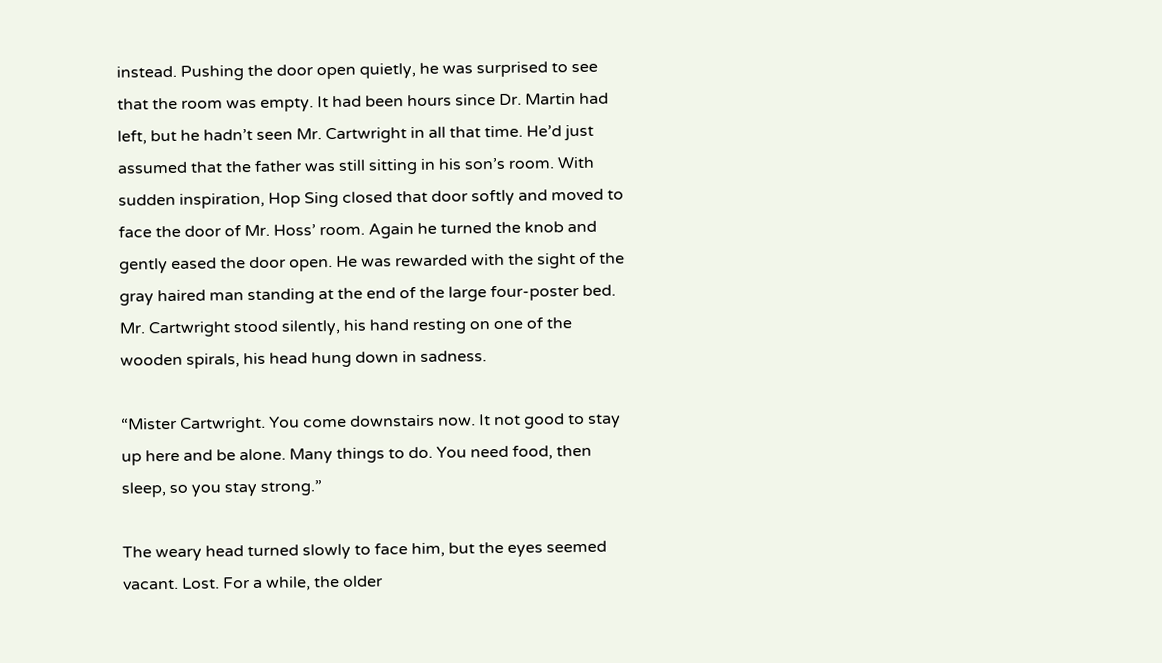instead. Pushing the door open quietly, he was surprised to see that the room was empty. It had been hours since Dr. Martin had left, but he hadn’t seen Mr. Cartwright in all that time. He’d just assumed that the father was still sitting in his son’s room. With sudden inspiration, Hop Sing closed that door softly and moved to face the door of Mr. Hoss’ room. Again he turned the knob and gently eased the door open. He was rewarded with the sight of the gray haired man standing at the end of the large four-poster bed. Mr. Cartwright stood silently, his hand resting on one of the wooden spirals, his head hung down in sadness.

“Mister Cartwright. You come downstairs now. It not good to stay up here and be alone. Many things to do. You need food, then sleep, so you stay strong.”

The weary head turned slowly to face him, but the eyes seemed vacant. Lost. For a while, the older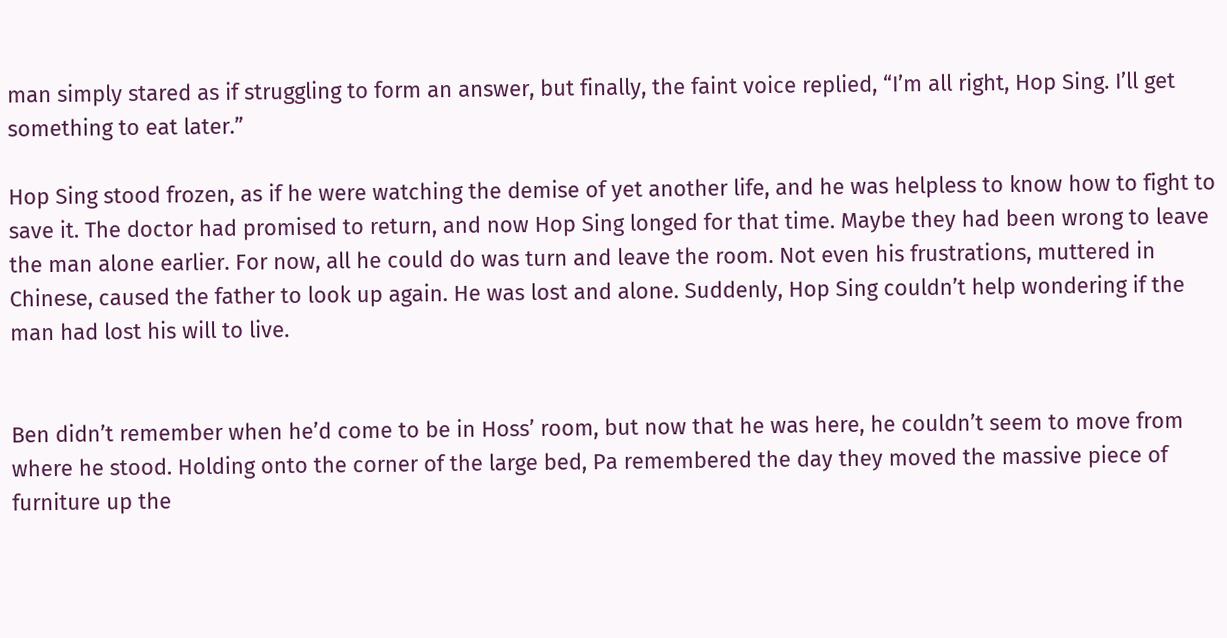man simply stared as if struggling to form an answer, but finally, the faint voice replied, “I’m all right, Hop Sing. I’ll get something to eat later.”

Hop Sing stood frozen, as if he were watching the demise of yet another life, and he was helpless to know how to fight to save it. The doctor had promised to return, and now Hop Sing longed for that time. Maybe they had been wrong to leave the man alone earlier. For now, all he could do was turn and leave the room. Not even his frustrations, muttered in Chinese, caused the father to look up again. He was lost and alone. Suddenly, Hop Sing couldn’t help wondering if the man had lost his will to live.


Ben didn’t remember when he’d come to be in Hoss’ room, but now that he was here, he couldn’t seem to move from where he stood. Holding onto the corner of the large bed, Pa remembered the day they moved the massive piece of furniture up the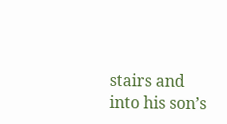stairs and into his son’s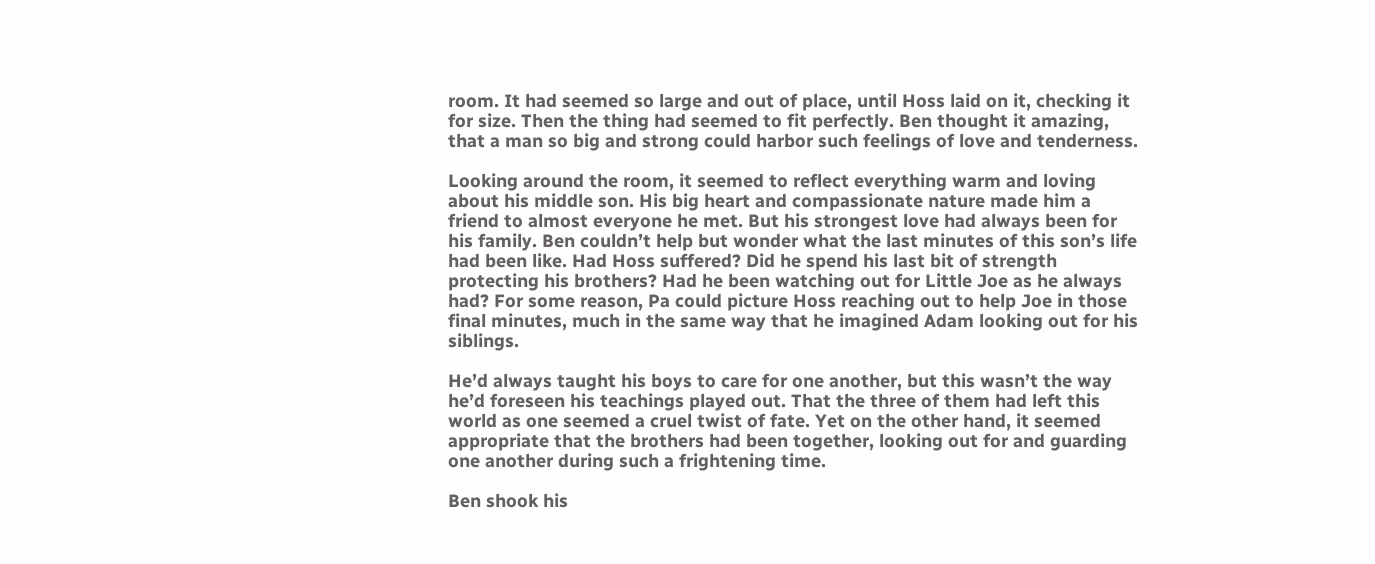room. It had seemed so large and out of place, until Hoss laid on it, checking it for size. Then the thing had seemed to fit perfectly. Ben thought it amazing, that a man so big and strong could harbor such feelings of love and tenderness.

Looking around the room, it seemed to reflect everything warm and loving about his middle son. His big heart and compassionate nature made him a friend to almost everyone he met. But his strongest love had always been for his family. Ben couldn’t help but wonder what the last minutes of this son’s life had been like. Had Hoss suffered? Did he spend his last bit of strength protecting his brothers? Had he been watching out for Little Joe as he always had? For some reason, Pa could picture Hoss reaching out to help Joe in those final minutes, much in the same way that he imagined Adam looking out for his siblings.

He’d always taught his boys to care for one another, but this wasn’t the way he’d foreseen his teachings played out. That the three of them had left this world as one seemed a cruel twist of fate. Yet on the other hand, it seemed appropriate that the brothers had been together, looking out for and guarding one another during such a frightening time.

Ben shook his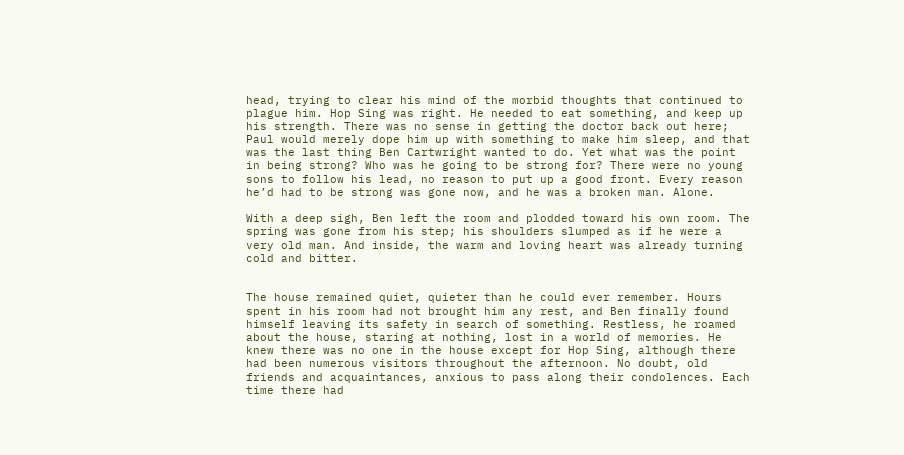head, trying to clear his mind of the morbid thoughts that continued to plague him. Hop Sing was right. He needed to eat something, and keep up his strength. There was no sense in getting the doctor back out here; Paul would merely dope him up with something to make him sleep, and that was the last thing Ben Cartwright wanted to do. Yet what was the point in being strong? Who was he going to be strong for? There were no young sons to follow his lead, no reason to put up a good front. Every reason he’d had to be strong was gone now, and he was a broken man. Alone.

With a deep sigh, Ben left the room and plodded toward his own room. The spring was gone from his step; his shoulders slumped as if he were a very old man. And inside, the warm and loving heart was already turning cold and bitter.


The house remained quiet, quieter than he could ever remember. Hours spent in his room had not brought him any rest, and Ben finally found himself leaving its safety in search of something. Restless, he roamed about the house, staring at nothing, lost in a world of memories. He knew there was no one in the house except for Hop Sing, although there had been numerous visitors throughout the afternoon. No doubt, old friends and acquaintances, anxious to pass along their condolences. Each time there had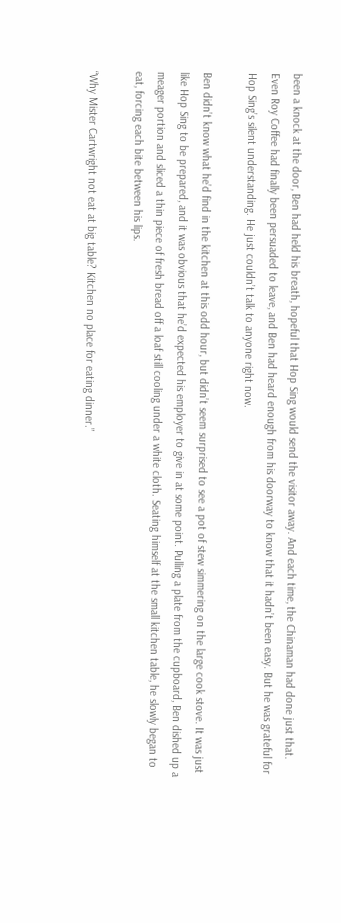been a knock at the door, Ben had held his breath, hopeful that Hop Sing would send the visitor away. And each time, the Chinaman had done just that. Even Roy Coffee had finally been persuaded to leave, and Ben had heard enough from his doorway to know that it hadn’t been easy. But he was grateful for Hop Sing’s silent understanding. He just couldn’t talk to anyone right now.

Ben didn’t know what he’d find in the kitchen at this odd hour, but didn’t seem surprised to see a pot of stew simmering on the large cook stove. It was just like Hop Sing to be prepared, and it was obvious that he’d expected his employer to give in at some point. Pulling a plate from the cupboard, Ben dished up a meager portion and sliced a thin piece of fresh bread off a loaf still cooling under a white cloth. Seating himself at the small kitchen table, he slowly began to eat, forcing each bite between his lips.

“Why Mister Cartwright not eat at big table? Kitchen no place for eating dinner.”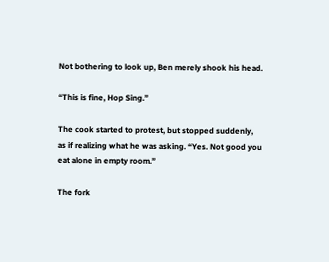Not bothering to look up, Ben merely shook his head.

“This is fine, Hop Sing.”

The cook started to protest, but stopped suddenly, as if realizing what he was asking. “Yes. Not good you eat alone in empty room.”

The fork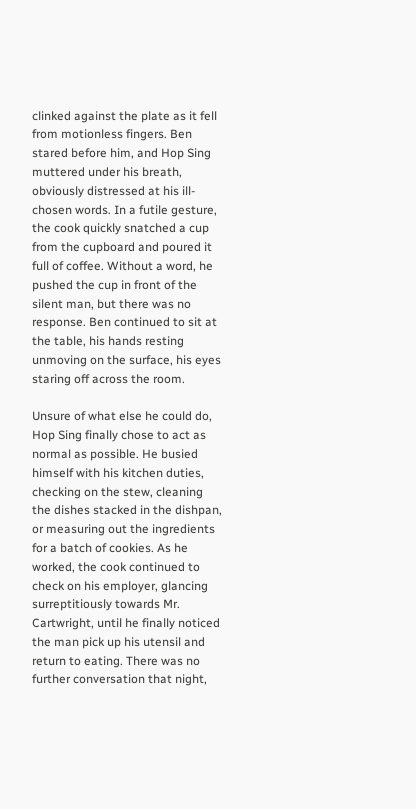clinked against the plate as it fell from motionless fingers. Ben stared before him, and Hop Sing muttered under his breath, obviously distressed at his ill-chosen words. In a futile gesture, the cook quickly snatched a cup from the cupboard and poured it full of coffee. Without a word, he pushed the cup in front of the silent man, but there was no response. Ben continued to sit at the table, his hands resting unmoving on the surface, his eyes staring off across the room.

Unsure of what else he could do, Hop Sing finally chose to act as normal as possible. He busied himself with his kitchen duties, checking on the stew, cleaning the dishes stacked in the dishpan, or measuring out the ingredients for a batch of cookies. As he worked, the cook continued to check on his employer, glancing surreptitiously towards Mr. Cartwright, until he finally noticed the man pick up his utensil and return to eating. There was no further conversation that night,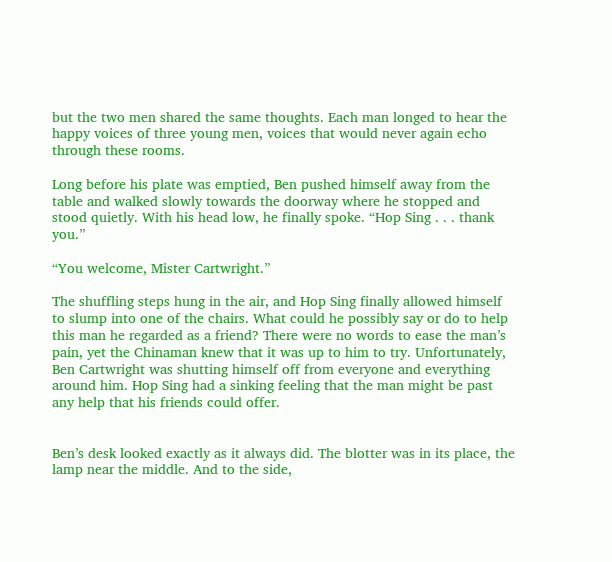but the two men shared the same thoughts. Each man longed to hear the happy voices of three young men, voices that would never again echo through these rooms.

Long before his plate was emptied, Ben pushed himself away from the table and walked slowly towards the doorway where he stopped and stood quietly. With his head low, he finally spoke. “Hop Sing . . . thank you.”

“You welcome, Mister Cartwright.”

The shuffling steps hung in the air, and Hop Sing finally allowed himself to slump into one of the chairs. What could he possibly say or do to help this man he regarded as a friend? There were no words to ease the man’s pain, yet the Chinaman knew that it was up to him to try. Unfortunately, Ben Cartwright was shutting himself off from everyone and everything around him. Hop Sing had a sinking feeling that the man might be past any help that his friends could offer.


Ben’s desk looked exactly as it always did. The blotter was in its place, the lamp near the middle. And to the side,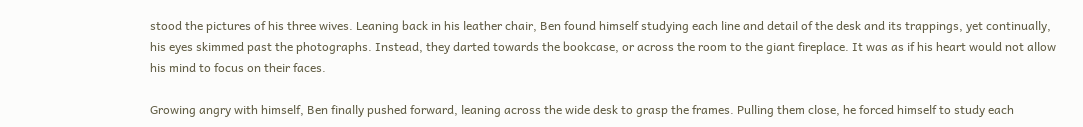stood the pictures of his three wives. Leaning back in his leather chair, Ben found himself studying each line and detail of the desk and its trappings, yet continually, his eyes skimmed past the photographs. Instead, they darted towards the bookcase, or across the room to the giant fireplace. It was as if his heart would not allow his mind to focus on their faces.

Growing angry with himself, Ben finally pushed forward, leaning across the wide desk to grasp the frames. Pulling them close, he forced himself to study each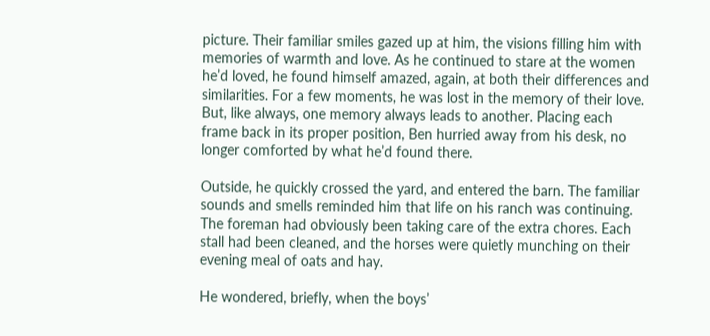picture. Their familiar smiles gazed up at him, the visions filling him with memories of warmth and love. As he continued to stare at the women he’d loved, he found himself amazed, again, at both their differences and similarities. For a few moments, he was lost in the memory of their love. But, like always, one memory always leads to another. Placing each frame back in its proper position, Ben hurried away from his desk, no longer comforted by what he’d found there.

Outside, he quickly crossed the yard, and entered the barn. The familiar sounds and smells reminded him that life on his ranch was continuing. The foreman had obviously been taking care of the extra chores. Each stall had been cleaned, and the horses were quietly munching on their evening meal of oats and hay.

He wondered, briefly, when the boys’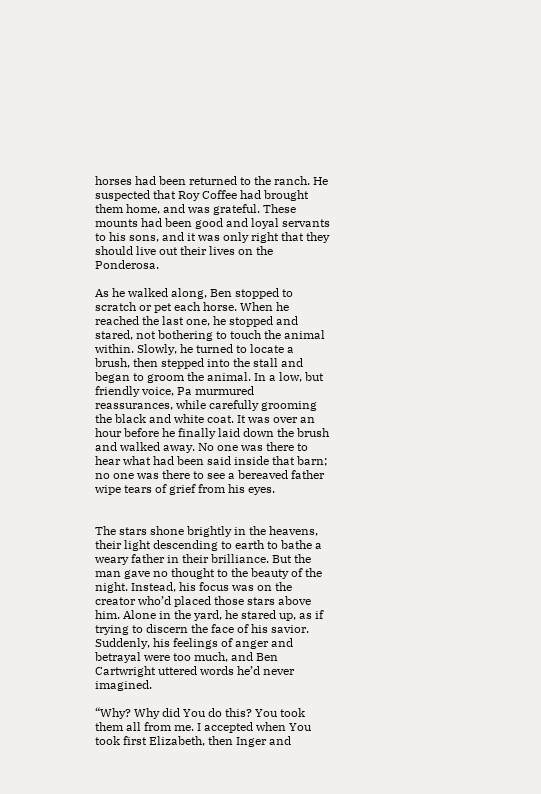horses had been returned to the ranch. He suspected that Roy Coffee had brought them home, and was grateful. These mounts had been good and loyal servants to his sons, and it was only right that they should live out their lives on the Ponderosa.

As he walked along, Ben stopped to scratch or pet each horse. When he reached the last one, he stopped and stared, not bothering to touch the animal within. Slowly, he turned to locate a brush, then stepped into the stall and began to groom the animal. In a low, but friendly voice, Pa murmured reassurances, while carefully grooming the black and white coat. It was over an hour before he finally laid down the brush and walked away. No one was there to hear what had been said inside that barn; no one was there to see a bereaved father wipe tears of grief from his eyes.


The stars shone brightly in the heavens, their light descending to earth to bathe a weary father in their brilliance. But the man gave no thought to the beauty of the night. Instead, his focus was on the creator who’d placed those stars above him. Alone in the yard, he stared up, as if trying to discern the face of his savior. Suddenly, his feelings of anger and betrayal were too much, and Ben Cartwright uttered words he’d never imagined.

“Why? Why did You do this? You took them all from me. I accepted when You took first Elizabeth, then Inger and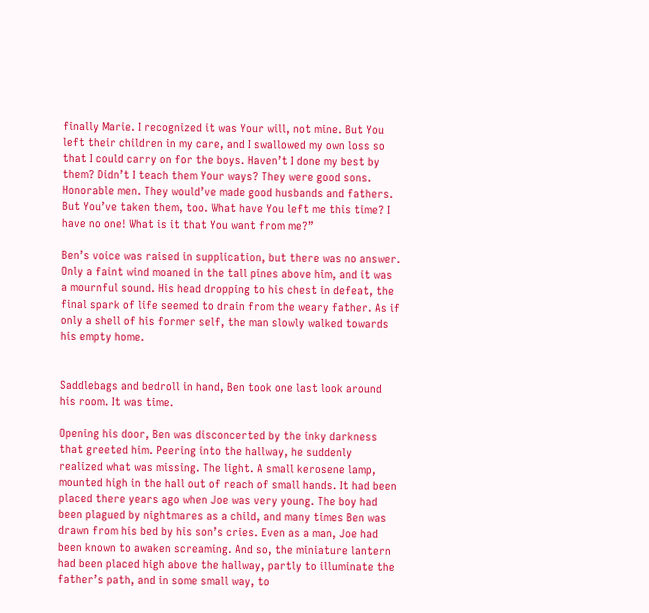finally Marie. I recognized it was Your will, not mine. But You left their children in my care, and I swallowed my own loss so that I could carry on for the boys. Haven’t I done my best by them? Didn’t I teach them Your ways? They were good sons. Honorable men. They would’ve made good husbands and fathers. But You’ve taken them, too. What have You left me this time? I have no one! What is it that You want from me?”

Ben’s voice was raised in supplication, but there was no answer. Only a faint wind moaned in the tall pines above him, and it was a mournful sound. His head dropping to his chest in defeat, the final spark of life seemed to drain from the weary father. As if only a shell of his former self, the man slowly walked towards his empty home.


Saddlebags and bedroll in hand, Ben took one last look around his room. It was time.

Opening his door, Ben was disconcerted by the inky darkness that greeted him. Peering into the hallway, he suddenly realized what was missing. The light. A small kerosene lamp, mounted high in the hall out of reach of small hands. It had been placed there years ago when Joe was very young. The boy had been plagued by nightmares as a child, and many times Ben was drawn from his bed by his son’s cries. Even as a man, Joe had been known to awaken screaming. And so, the miniature lantern had been placed high above the hallway, partly to illuminate the father’s path, and in some small way, to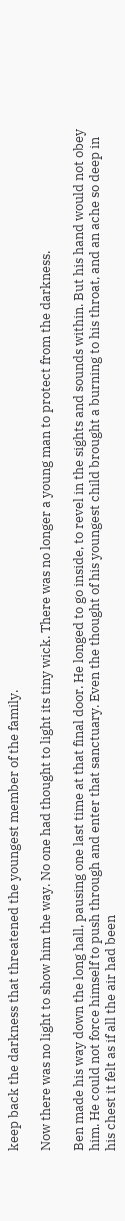keep back the darkness that threatened the youngest member of the family.

Now there was no light to show him the way. No one had thought to light its tiny wick. There was no longer a young man to protect from the darkness.

Ben made his way down the long hall, pausing one last time at that final door. He longed to go inside, to revel in the sights and sounds within. But his hand would not obey him. He could not force himself to push through and enter that sanctuary. Even the thought of his youngest child brought a burning to his throat, and an ache so deep in his chest it felt as if all the air had been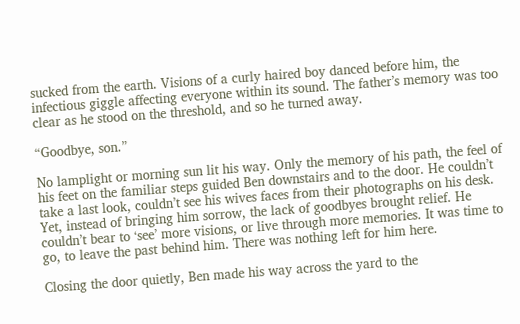sucked from the earth. Visions of a curly haired boy danced before him, the infectious giggle affecting everyone within its sound. The father’s memory was too clear as he stood on the threshold, and so he turned away.

“Goodbye, son.”

No lamplight or morning sun lit his way. Only the memory of his path, the feel of his feet on the familiar steps guided Ben downstairs and to the door. He couldn’t take a last look, couldn’t see his wives faces from their photographs on his desk. Yet, instead of bringing him sorrow, the lack of goodbyes brought relief. He couldn’t bear to ‘see’ more visions, or live through more memories. It was time to go, to leave the past behind him. There was nothing left for him here.

Closing the door quietly, Ben made his way across the yard to the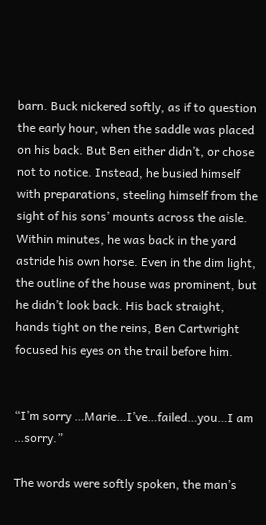barn. Buck nickered softly, as if to question the early hour, when the saddle was placed on his back. But Ben either didn’t, or chose not to notice. Instead, he busied himself with preparations, steeling himself from the sight of his sons’ mounts across the aisle. Within minutes, he was back in the yard astride his own horse. Even in the dim light, the outline of the house was prominent, but he didn’t look back. His back straight, hands tight on the reins, Ben Cartwright focused his eyes on the trail before him.


“I’m sorry …Marie…I’ve…failed…you…I am …sorry.”

The words were softly spoken, the man’s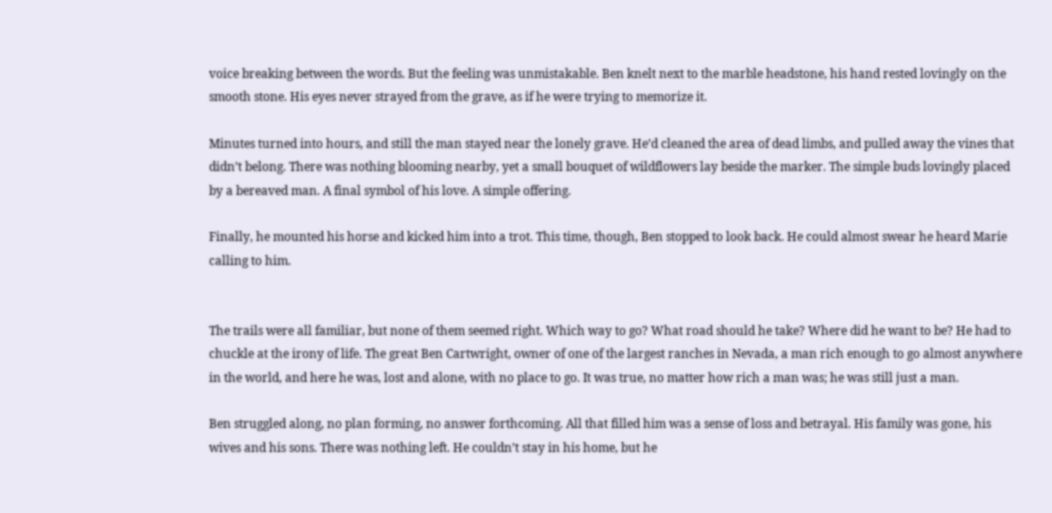voice breaking between the words. But the feeling was unmistakable. Ben knelt next to the marble headstone, his hand rested lovingly on the smooth stone. His eyes never strayed from the grave, as if he were trying to memorize it.

Minutes turned into hours, and still the man stayed near the lonely grave. He’d cleaned the area of dead limbs, and pulled away the vines that didn’t belong. There was nothing blooming nearby, yet a small bouquet of wildflowers lay beside the marker. The simple buds lovingly placed by a bereaved man. A final symbol of his love. A simple offering.

Finally, he mounted his horse and kicked him into a trot. This time, though, Ben stopped to look back. He could almost swear he heard Marie calling to him.


The trails were all familiar, but none of them seemed right. Which way to go? What road should he take? Where did he want to be? He had to chuckle at the irony of life. The great Ben Cartwright, owner of one of the largest ranches in Nevada, a man rich enough to go almost anywhere in the world, and here he was, lost and alone, with no place to go. It was true, no matter how rich a man was; he was still just a man.

Ben struggled along, no plan forming, no answer forthcoming. All that filled him was a sense of loss and betrayal. His family was gone, his wives and his sons. There was nothing left. He couldn’t stay in his home, but he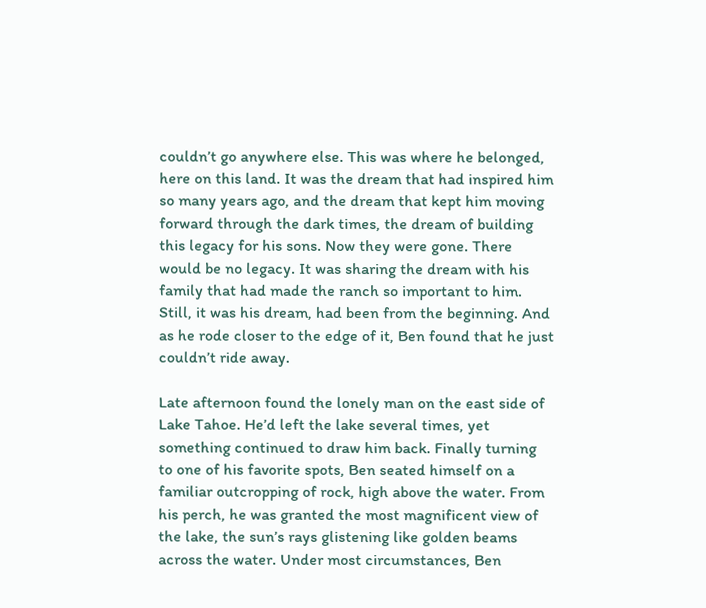couldn’t go anywhere else. This was where he belonged, here on this land. It was the dream that had inspired him so many years ago, and the dream that kept him moving forward through the dark times, the dream of building this legacy for his sons. Now they were gone. There would be no legacy. It was sharing the dream with his family that had made the ranch so important to him. Still, it was his dream, had been from the beginning. And as he rode closer to the edge of it, Ben found that he just couldn’t ride away.

Late afternoon found the lonely man on the east side of Lake Tahoe. He’d left the lake several times, yet something continued to draw him back. Finally turning to one of his favorite spots, Ben seated himself on a familiar outcropping of rock, high above the water. From his perch, he was granted the most magnificent view of the lake, the sun’s rays glistening like golden beams across the water. Under most circumstances, Ben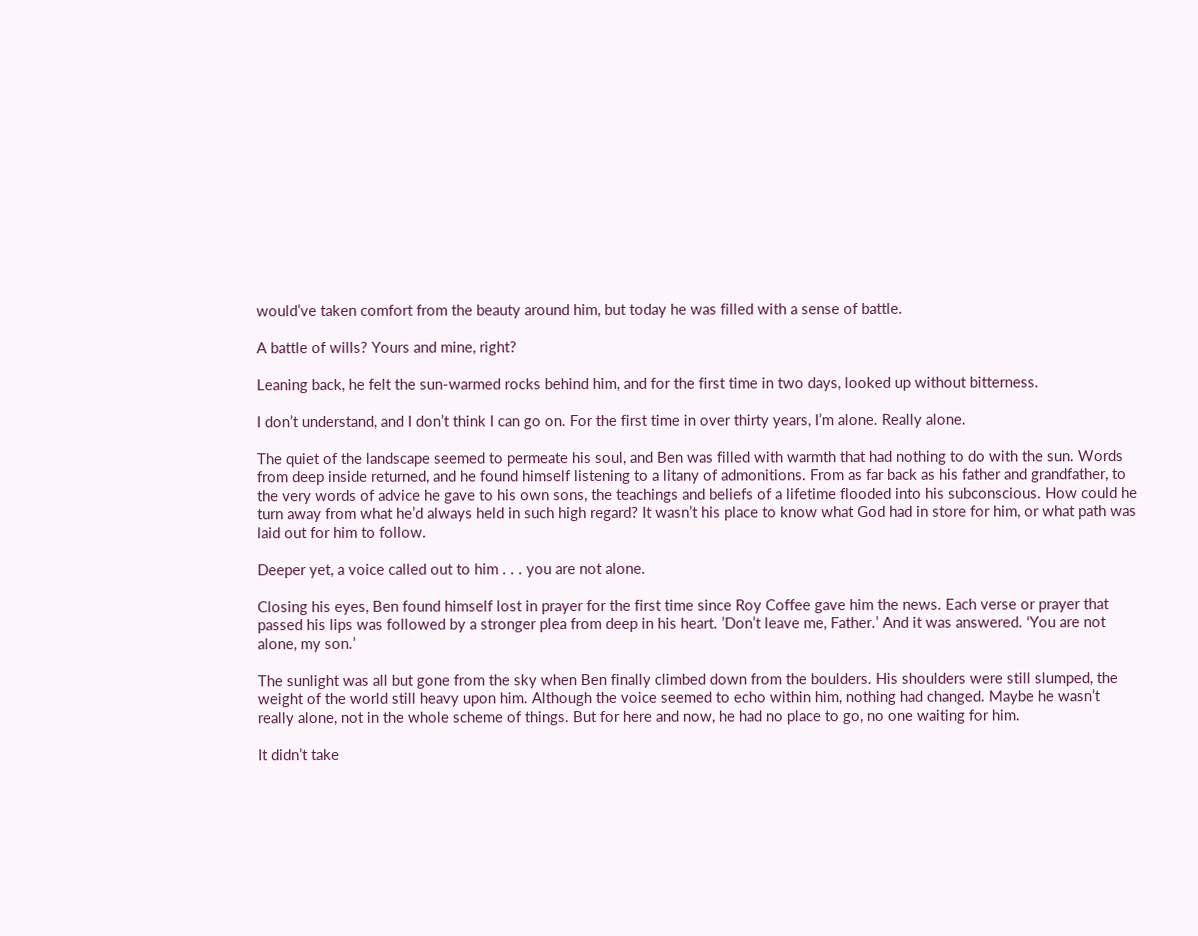would’ve taken comfort from the beauty around him, but today he was filled with a sense of battle.

A battle of wills? Yours and mine, right?

Leaning back, he felt the sun-warmed rocks behind him, and for the first time in two days, looked up without bitterness.

I don’t understand, and I don’t think I can go on. For the first time in over thirty years, I’m alone. Really alone.

The quiet of the landscape seemed to permeate his soul, and Ben was filled with warmth that had nothing to do with the sun. Words from deep inside returned, and he found himself listening to a litany of admonitions. From as far back as his father and grandfather, to the very words of advice he gave to his own sons, the teachings and beliefs of a lifetime flooded into his subconscious. How could he turn away from what he’d always held in such high regard? It wasn’t his place to know what God had in store for him, or what path was laid out for him to follow.

Deeper yet, a voice called out to him . . . you are not alone.

Closing his eyes, Ben found himself lost in prayer for the first time since Roy Coffee gave him the news. Each verse or prayer that passed his lips was followed by a stronger plea from deep in his heart. ’Don’t leave me, Father.’ And it was answered. ‘You are not alone, my son.’

The sunlight was all but gone from the sky when Ben finally climbed down from the boulders. His shoulders were still slumped, the weight of the world still heavy upon him. Although the voice seemed to echo within him, nothing had changed. Maybe he wasn’t really alone, not in the whole scheme of things. But for here and now, he had no place to go, no one waiting for him.

It didn’t take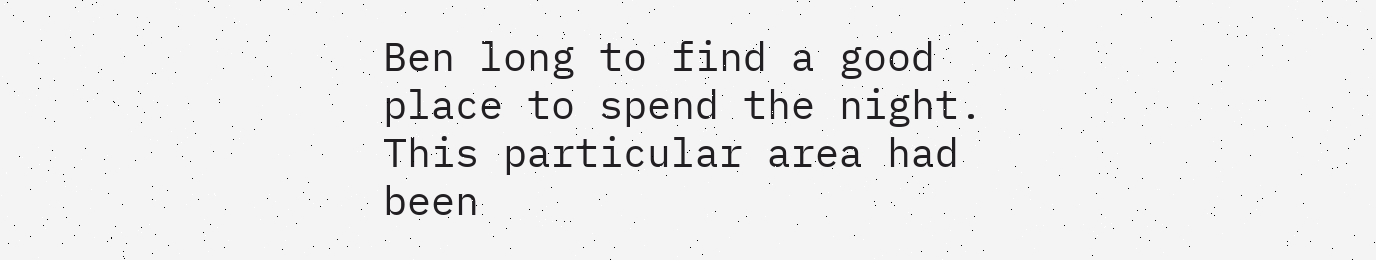Ben long to find a good place to spend the night. This particular area had been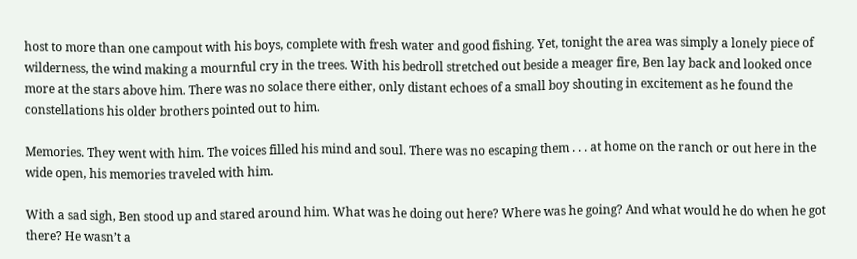host to more than one campout with his boys, complete with fresh water and good fishing. Yet, tonight the area was simply a lonely piece of wilderness, the wind making a mournful cry in the trees. With his bedroll stretched out beside a meager fire, Ben lay back and looked once more at the stars above him. There was no solace there either, only distant echoes of a small boy shouting in excitement as he found the constellations his older brothers pointed out to him.

Memories. They went with him. The voices filled his mind and soul. There was no escaping them . . . at home on the ranch or out here in the wide open, his memories traveled with him.

With a sad sigh, Ben stood up and stared around him. What was he doing out here? Where was he going? And what would he do when he got there? He wasn’t a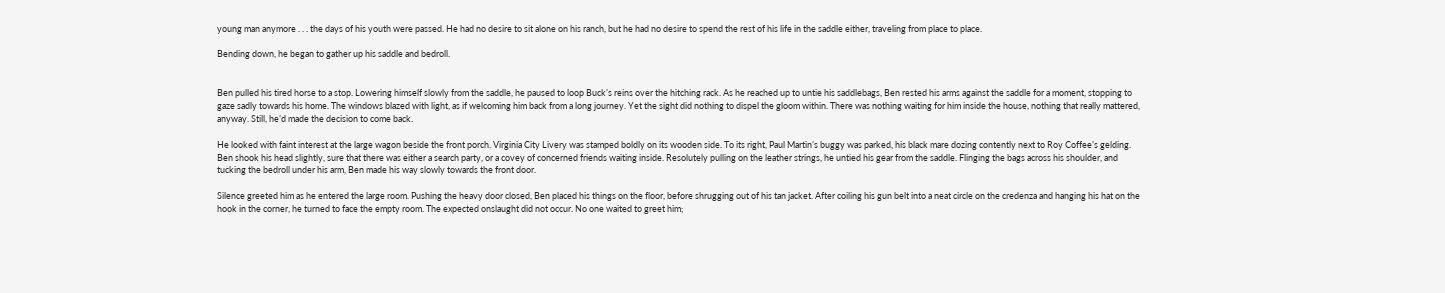young man anymore . . . the days of his youth were passed. He had no desire to sit alone on his ranch, but he had no desire to spend the rest of his life in the saddle either, traveling from place to place.

Bending down, he began to gather up his saddle and bedroll.


Ben pulled his tired horse to a stop. Lowering himself slowly from the saddle, he paused to loop Buck’s reins over the hitching rack. As he reached up to untie his saddlebags, Ben rested his arms against the saddle for a moment, stopping to gaze sadly towards his home. The windows blazed with light, as if welcoming him back from a long journey. Yet the sight did nothing to dispel the gloom within. There was nothing waiting for him inside the house, nothing that really mattered, anyway. Still, he’d made the decision to come back.

He looked with faint interest at the large wagon beside the front porch. Virginia City Livery was stamped boldly on its wooden side. To its right, Paul Martin’s buggy was parked, his black mare dozing contently next to Roy Coffee’s gelding. Ben shook his head slightly, sure that there was either a search party, or a covey of concerned friends waiting inside. Resolutely pulling on the leather strings, he untied his gear from the saddle. Flinging the bags across his shoulder, and tucking the bedroll under his arm, Ben made his way slowly towards the front door.

Silence greeted him as he entered the large room. Pushing the heavy door closed, Ben placed his things on the floor, before shrugging out of his tan jacket. After coiling his gun belt into a neat circle on the credenza and hanging his hat on the hook in the corner, he turned to face the empty room. The expected onslaught did not occur. No one waited to greet him;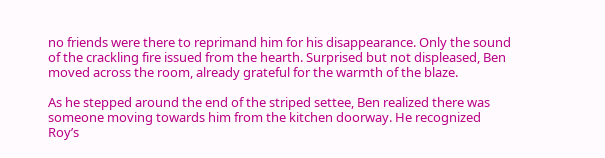no friends were there to reprimand him for his disappearance. Only the sound of the crackling fire issued from the hearth. Surprised but not displeased, Ben moved across the room, already grateful for the warmth of the blaze.

As he stepped around the end of the striped settee, Ben realized there was someone moving towards him from the kitchen doorway. He recognized Roy’s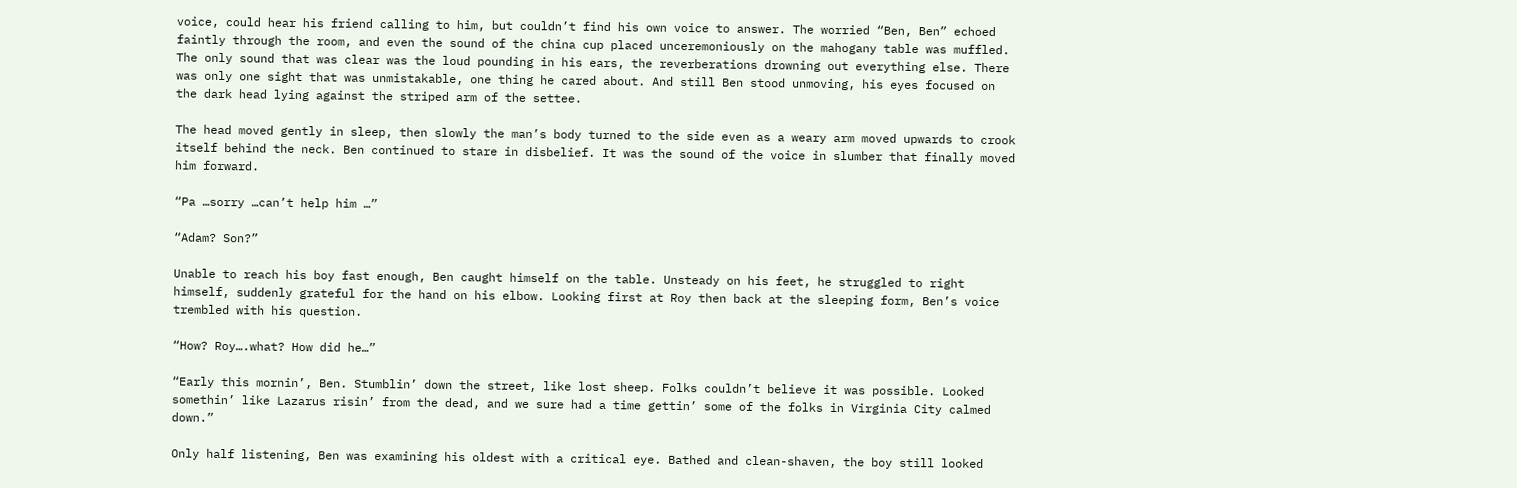voice, could hear his friend calling to him, but couldn’t find his own voice to answer. The worried “Ben, Ben” echoed faintly through the room, and even the sound of the china cup placed unceremoniously on the mahogany table was muffled. The only sound that was clear was the loud pounding in his ears, the reverberations drowning out everything else. There was only one sight that was unmistakable, one thing he cared about. And still Ben stood unmoving, his eyes focused on the dark head lying against the striped arm of the settee.

The head moved gently in sleep, then slowly the man’s body turned to the side even as a weary arm moved upwards to crook itself behind the neck. Ben continued to stare in disbelief. It was the sound of the voice in slumber that finally moved him forward.

“Pa …sorry …can’t help him …”

“Adam? Son?”

Unable to reach his boy fast enough, Ben caught himself on the table. Unsteady on his feet, he struggled to right himself, suddenly grateful for the hand on his elbow. Looking first at Roy then back at the sleeping form, Ben’s voice trembled with his question.

“How? Roy….what? How did he…”

“Early this mornin’, Ben. Stumblin’ down the street, like lost sheep. Folks couldn’t believe it was possible. Looked somethin’ like Lazarus risin’ from the dead, and we sure had a time gettin’ some of the folks in Virginia City calmed down.”

Only half listening, Ben was examining his oldest with a critical eye. Bathed and clean-shaven, the boy still looked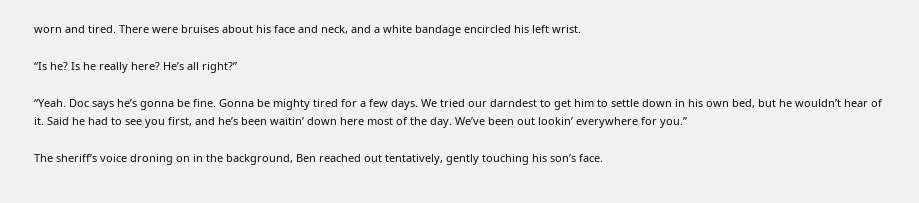worn and tired. There were bruises about his face and neck, and a white bandage encircled his left wrist.

“Is he? Is he really here? He’s all right?”

“Yeah. Doc says he’s gonna be fine. Gonna be mighty tired for a few days. We tried our darndest to get him to settle down in his own bed, but he wouldn’t hear of it. Said he had to see you first, and he’s been waitin’ down here most of the day. We’ve been out lookin’ everywhere for you.”

The sheriff’s voice droning on in the background, Ben reached out tentatively, gently touching his son’s face.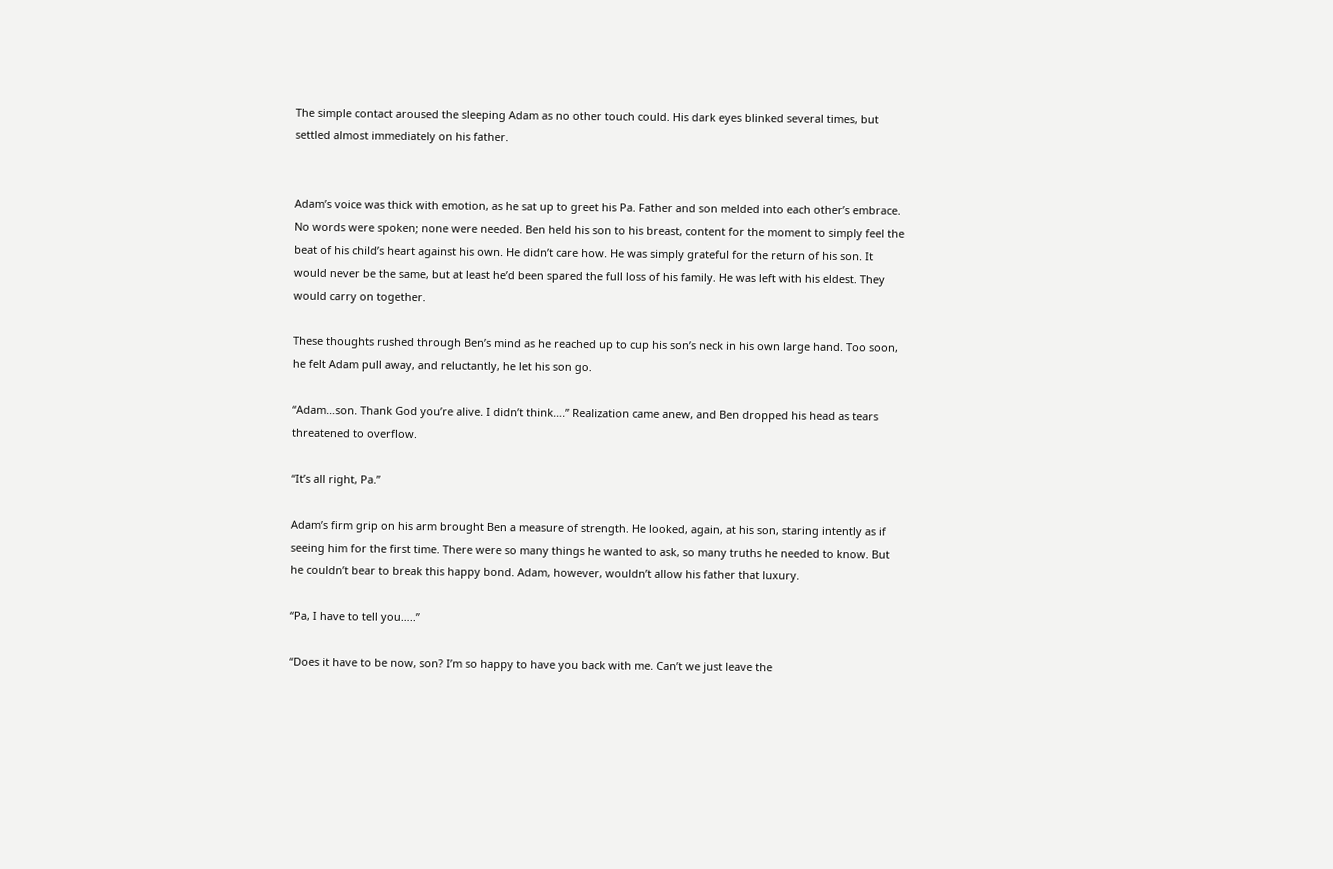The simple contact aroused the sleeping Adam as no other touch could. His dark eyes blinked several times, but settled almost immediately on his father.


Adam’s voice was thick with emotion, as he sat up to greet his Pa. Father and son melded into each other’s embrace. No words were spoken; none were needed. Ben held his son to his breast, content for the moment to simply feel the beat of his child’s heart against his own. He didn’t care how. He was simply grateful for the return of his son. It would never be the same, but at least he’d been spared the full loss of his family. He was left with his eldest. They would carry on together.

These thoughts rushed through Ben’s mind as he reached up to cup his son’s neck in his own large hand. Too soon, he felt Adam pull away, and reluctantly, he let his son go.

“Adam…son. Thank God you’re alive. I didn’t think….” Realization came anew, and Ben dropped his head as tears threatened to overflow.

“It’s all right, Pa.”

Adam’s firm grip on his arm brought Ben a measure of strength. He looked, again, at his son, staring intently as if seeing him for the first time. There were so many things he wanted to ask, so many truths he needed to know. But he couldn’t bear to break this happy bond. Adam, however, wouldn’t allow his father that luxury.

“Pa, I have to tell you…..”

“Does it have to be now, son? I’m so happy to have you back with me. Can’t we just leave the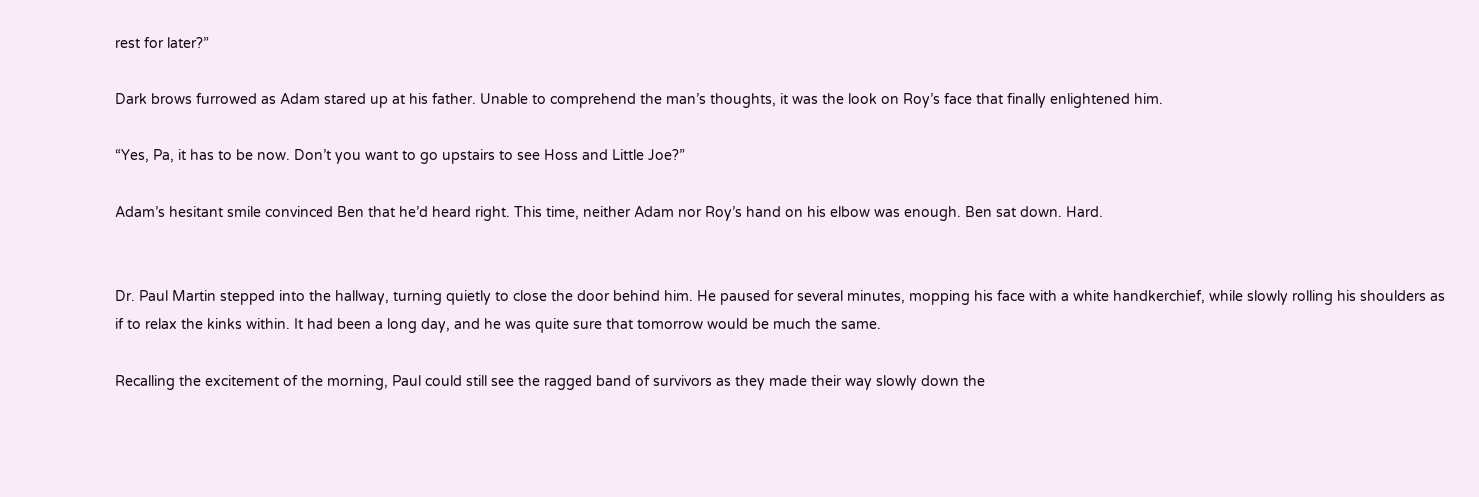rest for later?”

Dark brows furrowed as Adam stared up at his father. Unable to comprehend the man’s thoughts, it was the look on Roy’s face that finally enlightened him.

“Yes, Pa, it has to be now. Don’t you want to go upstairs to see Hoss and Little Joe?”

Adam’s hesitant smile convinced Ben that he’d heard right. This time, neither Adam nor Roy’s hand on his elbow was enough. Ben sat down. Hard.


Dr. Paul Martin stepped into the hallway, turning quietly to close the door behind him. He paused for several minutes, mopping his face with a white handkerchief, while slowly rolling his shoulders as if to relax the kinks within. It had been a long day, and he was quite sure that tomorrow would be much the same.

Recalling the excitement of the morning, Paul could still see the ragged band of survivors as they made their way slowly down the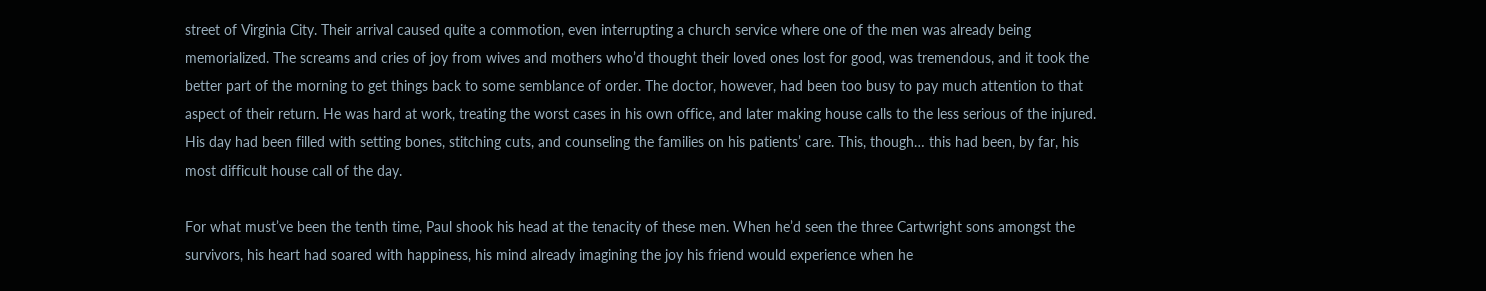street of Virginia City. Their arrival caused quite a commotion, even interrupting a church service where one of the men was already being memorialized. The screams and cries of joy from wives and mothers who’d thought their loved ones lost for good, was tremendous, and it took the better part of the morning to get things back to some semblance of order. The doctor, however, had been too busy to pay much attention to that aspect of their return. He was hard at work, treating the worst cases in his own office, and later making house calls to the less serious of the injured. His day had been filled with setting bones, stitching cuts, and counseling the families on his patients’ care. This, though… this had been, by far, his most difficult house call of the day.

For what must’ve been the tenth time, Paul shook his head at the tenacity of these men. When he’d seen the three Cartwright sons amongst the survivors, his heart had soared with happiness, his mind already imagining the joy his friend would experience when he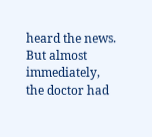heard the news. But almost immediately, the doctor had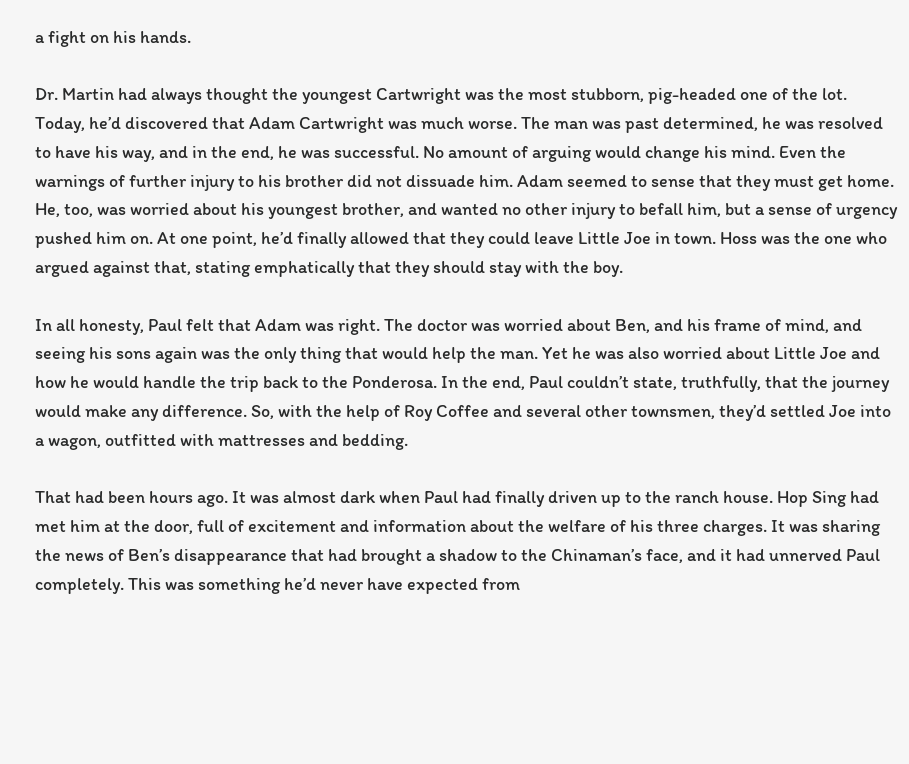a fight on his hands.

Dr. Martin had always thought the youngest Cartwright was the most stubborn, pig-headed one of the lot. Today, he’d discovered that Adam Cartwright was much worse. The man was past determined, he was resolved to have his way, and in the end, he was successful. No amount of arguing would change his mind. Even the warnings of further injury to his brother did not dissuade him. Adam seemed to sense that they must get home. He, too, was worried about his youngest brother, and wanted no other injury to befall him, but a sense of urgency pushed him on. At one point, he’d finally allowed that they could leave Little Joe in town. Hoss was the one who argued against that, stating emphatically that they should stay with the boy.

In all honesty, Paul felt that Adam was right. The doctor was worried about Ben, and his frame of mind, and seeing his sons again was the only thing that would help the man. Yet he was also worried about Little Joe and how he would handle the trip back to the Ponderosa. In the end, Paul couldn’t state, truthfully, that the journey would make any difference. So, with the help of Roy Coffee and several other townsmen, they’d settled Joe into a wagon, outfitted with mattresses and bedding.

That had been hours ago. It was almost dark when Paul had finally driven up to the ranch house. Hop Sing had met him at the door, full of excitement and information about the welfare of his three charges. It was sharing the news of Ben’s disappearance that had brought a shadow to the Chinaman’s face, and it had unnerved Paul completely. This was something he’d never have expected from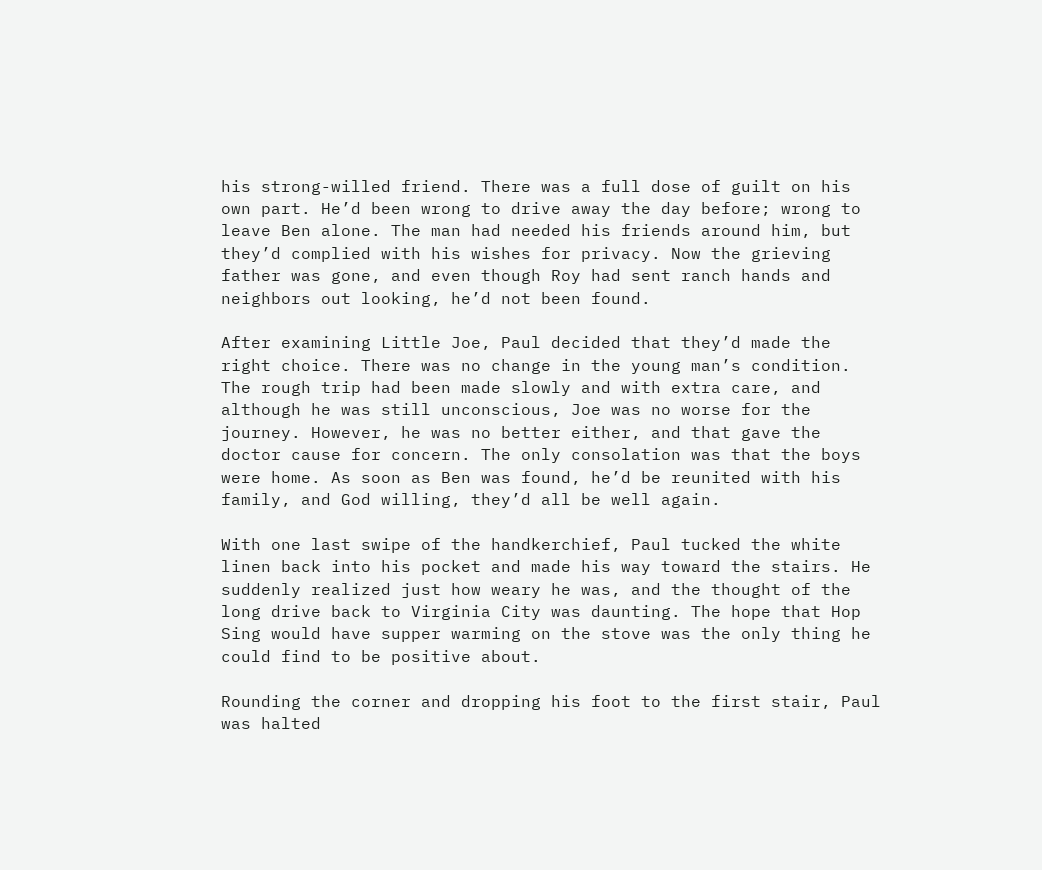his strong-willed friend. There was a full dose of guilt on his own part. He’d been wrong to drive away the day before; wrong to leave Ben alone. The man had needed his friends around him, but they’d complied with his wishes for privacy. Now the grieving father was gone, and even though Roy had sent ranch hands and neighbors out looking, he’d not been found.

After examining Little Joe, Paul decided that they’d made the right choice. There was no change in the young man’s condition. The rough trip had been made slowly and with extra care, and although he was still unconscious, Joe was no worse for the journey. However, he was no better either, and that gave the doctor cause for concern. The only consolation was that the boys were home. As soon as Ben was found, he’d be reunited with his family, and God willing, they’d all be well again.

With one last swipe of the handkerchief, Paul tucked the white linen back into his pocket and made his way toward the stairs. He suddenly realized just how weary he was, and the thought of the long drive back to Virginia City was daunting. The hope that Hop Sing would have supper warming on the stove was the only thing he could find to be positive about.

Rounding the corner and dropping his foot to the first stair, Paul was halted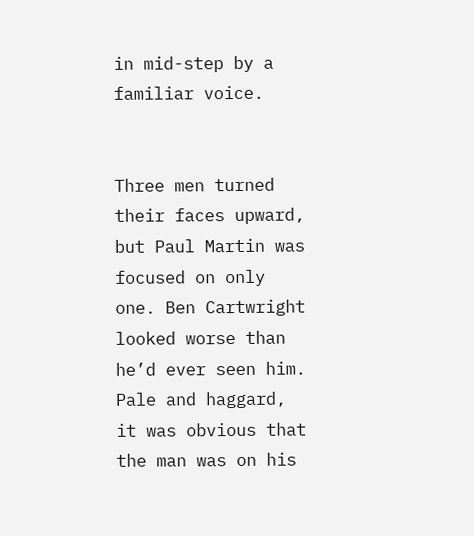in mid-step by a familiar voice.


Three men turned their faces upward, but Paul Martin was focused on only one. Ben Cartwright looked worse than he’d ever seen him. Pale and haggard, it was obvious that the man was on his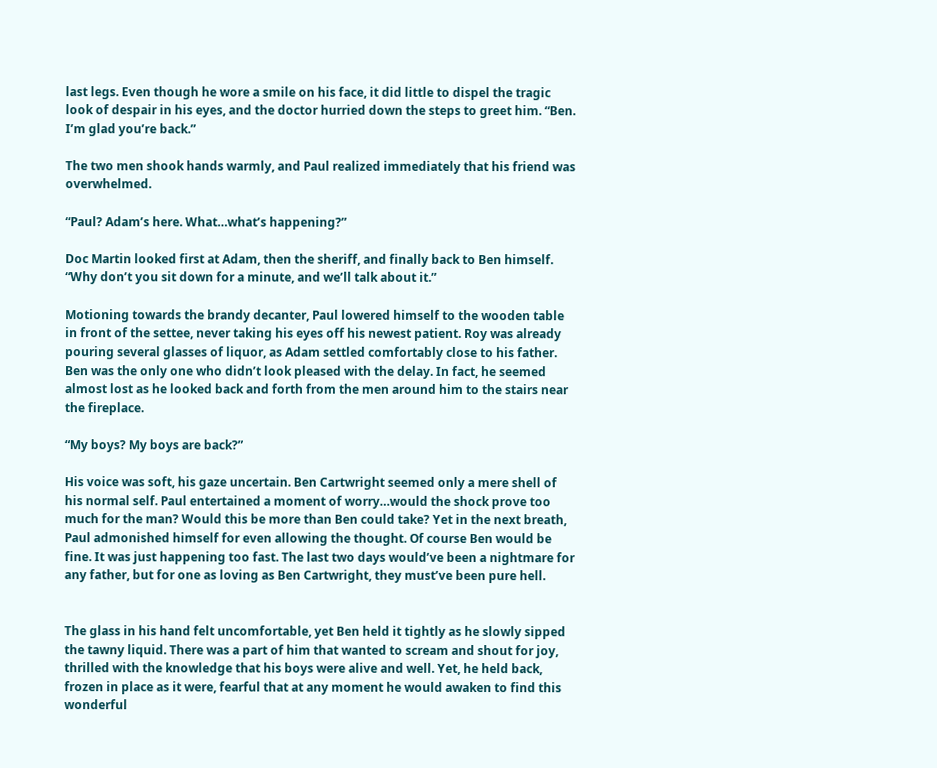last legs. Even though he wore a smile on his face, it did little to dispel the tragic look of despair in his eyes, and the doctor hurried down the steps to greet him. “Ben. I’m glad you’re back.”

The two men shook hands warmly, and Paul realized immediately that his friend was overwhelmed.

“Paul? Adam’s here. What…what’s happening?”

Doc Martin looked first at Adam, then the sheriff, and finally back to Ben himself. “Why don’t you sit down for a minute, and we’ll talk about it.”

Motioning towards the brandy decanter, Paul lowered himself to the wooden table in front of the settee, never taking his eyes off his newest patient. Roy was already pouring several glasses of liquor, as Adam settled comfortably close to his father. Ben was the only one who didn’t look pleased with the delay. In fact, he seemed almost lost as he looked back and forth from the men around him to the stairs near the fireplace.

“My boys? My boys are back?”

His voice was soft, his gaze uncertain. Ben Cartwright seemed only a mere shell of his normal self. Paul entertained a moment of worry…would the shock prove too much for the man? Would this be more than Ben could take? Yet in the next breath, Paul admonished himself for even allowing the thought. Of course Ben would be fine. It was just happening too fast. The last two days would’ve been a nightmare for any father, but for one as loving as Ben Cartwright, they must’ve been pure hell.


The glass in his hand felt uncomfortable, yet Ben held it tightly as he slowly sipped the tawny liquid. There was a part of him that wanted to scream and shout for joy, thrilled with the knowledge that his boys were alive and well. Yet, he held back, frozen in place as it were, fearful that at any moment he would awaken to find this wonderful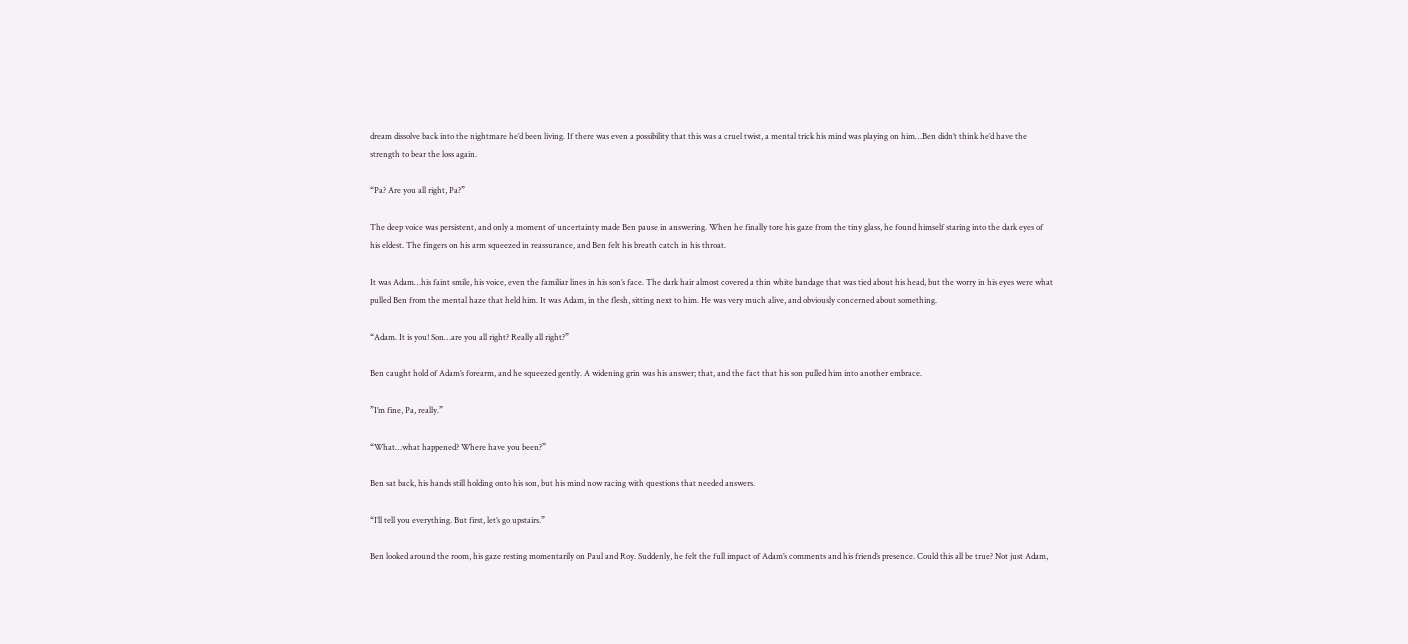dream dissolve back into the nightmare he’d been living. If there was even a possibility that this was a cruel twist, a mental trick his mind was playing on him…Ben didn’t think he’d have the strength to bear the loss again.

“Pa? Are you all right, Pa?”

The deep voice was persistent, and only a moment of uncertainty made Ben pause in answering. When he finally tore his gaze from the tiny glass, he found himself staring into the dark eyes of his eldest. The fingers on his arm squeezed in reassurance, and Ben felt his breath catch in his throat.

It was Adam…his faint smile, his voice, even the familiar lines in his son’s face. The dark hair almost covered a thin white bandage that was tied about his head, but the worry in his eyes were what pulled Ben from the mental haze that held him. It was Adam, in the flesh, sitting next to him. He was very much alive, and obviously concerned about something.

“Adam. It is you! Son…are you all right? Really all right?”

Ben caught hold of Adam’s forearm, and he squeezed gently. A widening grin was his answer; that, and the fact that his son pulled him into another embrace.

”I’m fine, Pa, really.”

“What…what happened? Where have you been?”

Ben sat back, his hands still holding onto his son, but his mind now racing with questions that needed answers.

“I’ll tell you everything. But first, let’s go upstairs.”

Ben looked around the room, his gaze resting momentarily on Paul and Roy. Suddenly, he felt the full impact of Adam’s comments and his friend’s presence. Could this all be true? Not just Adam,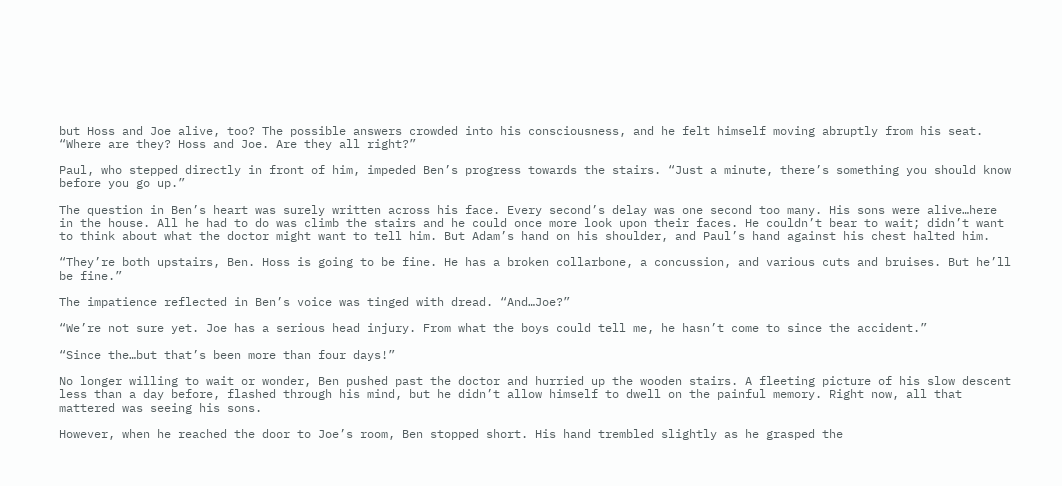but Hoss and Joe alive, too? The possible answers crowded into his consciousness, and he felt himself moving abruptly from his seat. “Where are they? Hoss and Joe. Are they all right?”

Paul, who stepped directly in front of him, impeded Ben’s progress towards the stairs. “Just a minute, there’s something you should know before you go up.”

The question in Ben’s heart was surely written across his face. Every second’s delay was one second too many. His sons were alive…here in the house. All he had to do was climb the stairs and he could once more look upon their faces. He couldn’t bear to wait; didn’t want to think about what the doctor might want to tell him. But Adam’s hand on his shoulder, and Paul’s hand against his chest halted him.

“They’re both upstairs, Ben. Hoss is going to be fine. He has a broken collarbone, a concussion, and various cuts and bruises. But he’ll be fine.”

The impatience reflected in Ben’s voice was tinged with dread. “And…Joe?”

“We’re not sure yet. Joe has a serious head injury. From what the boys could tell me, he hasn’t come to since the accident.”

“Since the…but that’s been more than four days!”

No longer willing to wait or wonder, Ben pushed past the doctor and hurried up the wooden stairs. A fleeting picture of his slow descent less than a day before, flashed through his mind, but he didn’t allow himself to dwell on the painful memory. Right now, all that mattered was seeing his sons.

However, when he reached the door to Joe’s room, Ben stopped short. His hand trembled slightly as he grasped the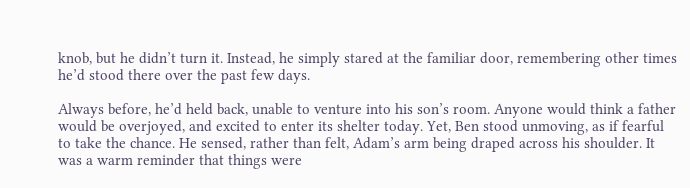knob, but he didn’t turn it. Instead, he simply stared at the familiar door, remembering other times he’d stood there over the past few days.

Always before, he’d held back, unable to venture into his son’s room. Anyone would think a father would be overjoyed, and excited to enter its shelter today. Yet, Ben stood unmoving, as if fearful to take the chance. He sensed, rather than felt, Adam’s arm being draped across his shoulder. It was a warm reminder that things were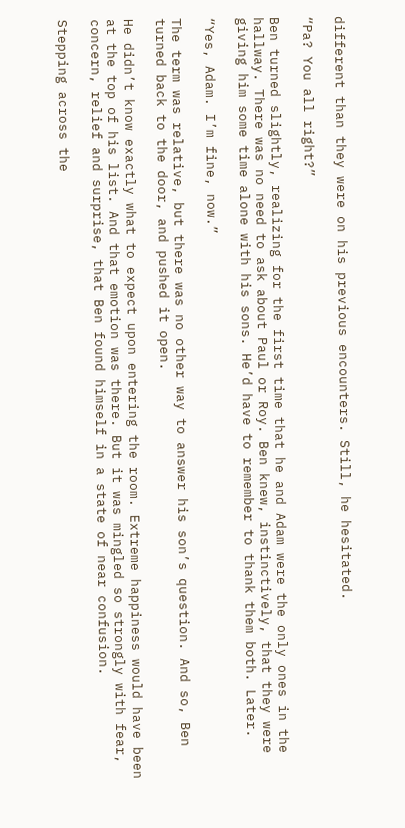different than they were on his previous encounters. Still, he hesitated.

“Pa? You all right?”

Ben turned slightly, realizing for the first time that he and Adam were the only ones in the hallway. There was no need to ask about Paul or Roy. Ben knew, instinctively, that they were giving him some time alone with his sons. He’d have to remember to thank them both. Later.

“Yes, Adam. I’m fine, now.”

The term was relative, but there was no other way to answer his son’s question. And so, Ben turned back to the door, and pushed it open.

He didn’t know exactly what to expect upon entering the room. Extreme happiness would have been at the top of his list. And that emotion was there. But it was mingled so strongly with fear, concern, relief and surprise, that Ben found himself in a state of near confusion.

Stepping across the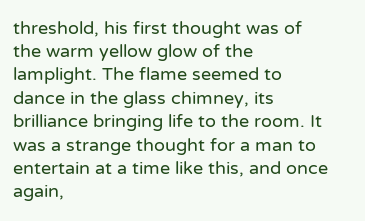threshold, his first thought was of the warm yellow glow of the lamplight. The flame seemed to dance in the glass chimney, its brilliance bringing life to the room. It was a strange thought for a man to entertain at a time like this, and once again,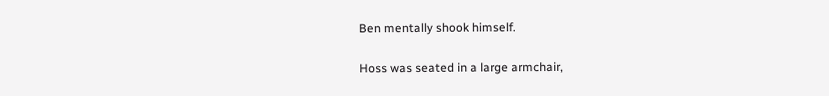Ben mentally shook himself.

Hoss was seated in a large armchair,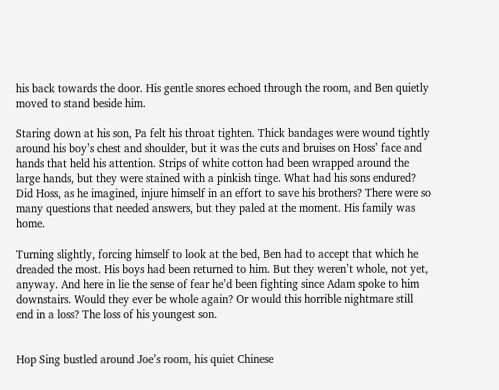his back towards the door. His gentle snores echoed through the room, and Ben quietly moved to stand beside him.

Staring down at his son, Pa felt his throat tighten. Thick bandages were wound tightly around his boy’s chest and shoulder, but it was the cuts and bruises on Hoss’ face and hands that held his attention. Strips of white cotton had been wrapped around the large hands, but they were stained with a pinkish tinge. What had his sons endured? Did Hoss, as he imagined, injure himself in an effort to save his brothers? There were so many questions that needed answers, but they paled at the moment. His family was home.

Turning slightly, forcing himself to look at the bed, Ben had to accept that which he dreaded the most. His boys had been returned to him. But they weren’t whole, not yet, anyway. And here in lie the sense of fear he’d been fighting since Adam spoke to him downstairs. Would they ever be whole again? Or would this horrible nightmare still end in a loss? The loss of his youngest son.


Hop Sing bustled around Joe’s room, his quiet Chinese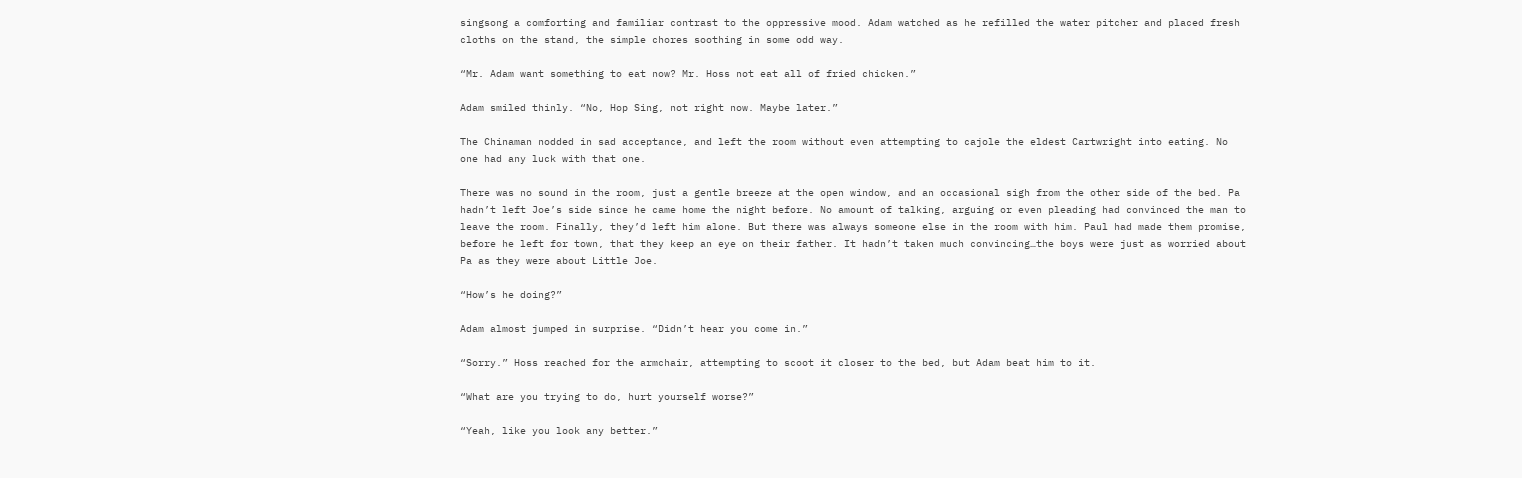singsong a comforting and familiar contrast to the oppressive mood. Adam watched as he refilled the water pitcher and placed fresh cloths on the stand, the simple chores soothing in some odd way.

“Mr. Adam want something to eat now? Mr. Hoss not eat all of fried chicken.”

Adam smiled thinly. “No, Hop Sing, not right now. Maybe later.”

The Chinaman nodded in sad acceptance, and left the room without even attempting to cajole the eldest Cartwright into eating. No one had any luck with that one.

There was no sound in the room, just a gentle breeze at the open window, and an occasional sigh from the other side of the bed. Pa hadn’t left Joe’s side since he came home the night before. No amount of talking, arguing or even pleading had convinced the man to leave the room. Finally, they’d left him alone. But there was always someone else in the room with him. Paul had made them promise, before he left for town, that they keep an eye on their father. It hadn’t taken much convincing…the boys were just as worried about Pa as they were about Little Joe.

“How’s he doing?”

Adam almost jumped in surprise. “Didn’t hear you come in.”

“Sorry.” Hoss reached for the armchair, attempting to scoot it closer to the bed, but Adam beat him to it.

“What are you trying to do, hurt yourself worse?”

“Yeah, like you look any better.”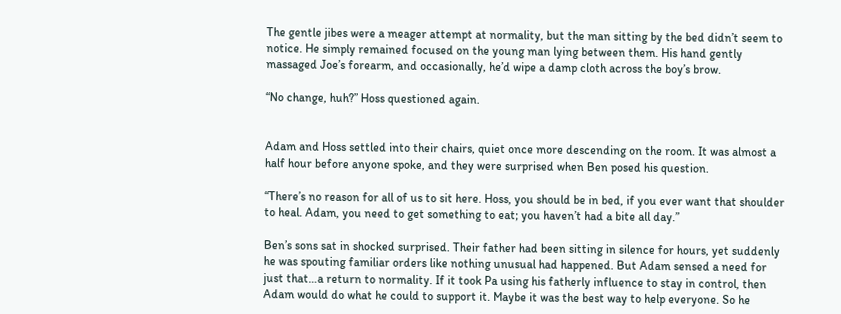The gentle jibes were a meager attempt at normality, but the man sitting by the bed didn’t seem to notice. He simply remained focused on the young man lying between them. His hand gently massaged Joe’s forearm, and occasionally, he’d wipe a damp cloth across the boy’s brow.

“No change, huh?” Hoss questioned again.


Adam and Hoss settled into their chairs, quiet once more descending on the room. It was almost a half hour before anyone spoke, and they were surprised when Ben posed his question.

“There’s no reason for all of us to sit here. Hoss, you should be in bed, if you ever want that shoulder to heal. Adam, you need to get something to eat; you haven’t had a bite all day.”

Ben’s sons sat in shocked surprised. Their father had been sitting in silence for hours, yet suddenly he was spouting familiar orders like nothing unusual had happened. But Adam sensed a need for just that…a return to normality. If it took Pa using his fatherly influence to stay in control, then Adam would do what he could to support it. Maybe it was the best way to help everyone. So he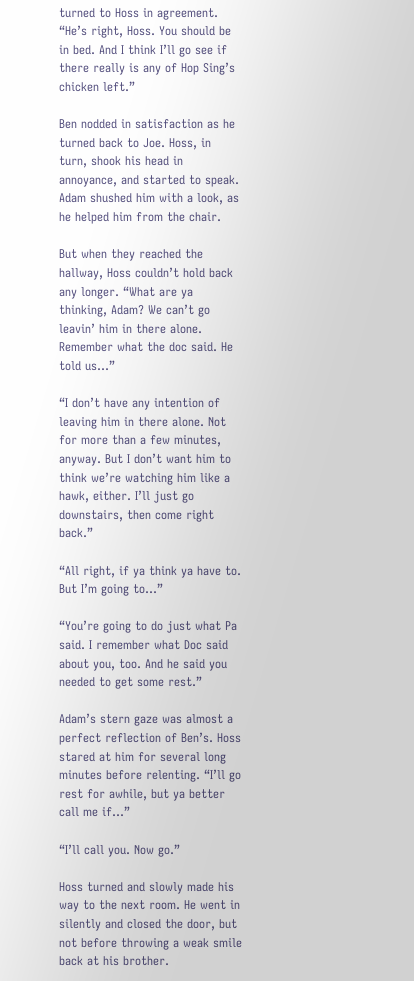turned to Hoss in agreement. “He’s right, Hoss. You should be in bed. And I think I’ll go see if there really is any of Hop Sing’s chicken left.”

Ben nodded in satisfaction as he turned back to Joe. Hoss, in turn, shook his head in annoyance, and started to speak. Adam shushed him with a look, as he helped him from the chair.

But when they reached the hallway, Hoss couldn’t hold back any longer. “What are ya thinking, Adam? We can’t go leavin’ him in there alone. Remember what the doc said. He told us…”

“I don’t have any intention of leaving him in there alone. Not for more than a few minutes, anyway. But I don’t want him to think we’re watching him like a hawk, either. I’ll just go downstairs, then come right back.”

“All right, if ya think ya have to. But I’m going to…”

“You’re going to do just what Pa said. I remember what Doc said about you, too. And he said you needed to get some rest.”

Adam’s stern gaze was almost a perfect reflection of Ben’s. Hoss stared at him for several long minutes before relenting. “I’ll go rest for awhile, but ya better call me if…”

“I’ll call you. Now go.”

Hoss turned and slowly made his way to the next room. He went in silently and closed the door, but not before throwing a weak smile back at his brother.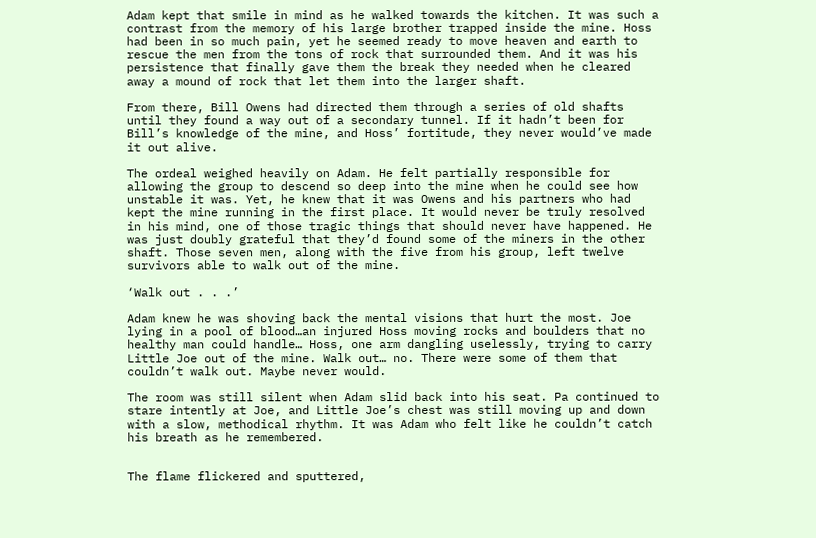Adam kept that smile in mind as he walked towards the kitchen. It was such a contrast from the memory of his large brother trapped inside the mine. Hoss had been in so much pain, yet he seemed ready to move heaven and earth to rescue the men from the tons of rock that surrounded them. And it was his persistence that finally gave them the break they needed when he cleared away a mound of rock that let them into the larger shaft.

From there, Bill Owens had directed them through a series of old shafts until they found a way out of a secondary tunnel. If it hadn’t been for Bill’s knowledge of the mine, and Hoss’ fortitude, they never would’ve made it out alive.

The ordeal weighed heavily on Adam. He felt partially responsible for allowing the group to descend so deep into the mine when he could see how unstable it was. Yet, he knew that it was Owens and his partners who had kept the mine running in the first place. It would never be truly resolved in his mind, one of those tragic things that should never have happened. He was just doubly grateful that they’d found some of the miners in the other shaft. Those seven men, along with the five from his group, left twelve survivors able to walk out of the mine.

‘Walk out . . .’

Adam knew he was shoving back the mental visions that hurt the most. Joe lying in a pool of blood…an injured Hoss moving rocks and boulders that no healthy man could handle… Hoss, one arm dangling uselessly, trying to carry Little Joe out of the mine. Walk out… no. There were some of them that couldn’t walk out. Maybe never would.

The room was still silent when Adam slid back into his seat. Pa continued to stare intently at Joe, and Little Joe’s chest was still moving up and down with a slow, methodical rhythm. It was Adam who felt like he couldn’t catch his breath as he remembered.


The flame flickered and sputtered,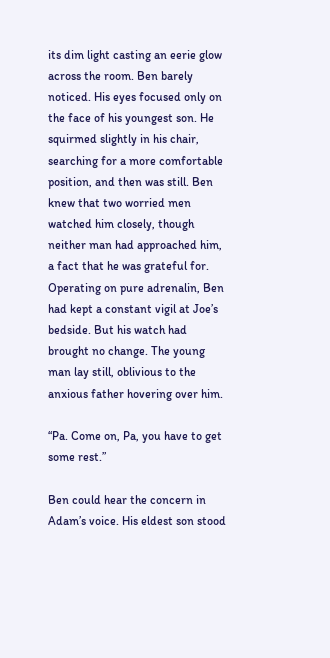its dim light casting an eerie glow across the room. Ben barely noticed. His eyes focused only on the face of his youngest son. He squirmed slightly in his chair, searching for a more comfortable position, and then was still. Ben knew that two worried men watched him closely, though neither man had approached him, a fact that he was grateful for. Operating on pure adrenalin, Ben had kept a constant vigil at Joe’s bedside. But his watch had brought no change. The young man lay still, oblivious to the anxious father hovering over him.

“Pa. Come on, Pa, you have to get some rest.”

Ben could hear the concern in Adam’s voice. His eldest son stood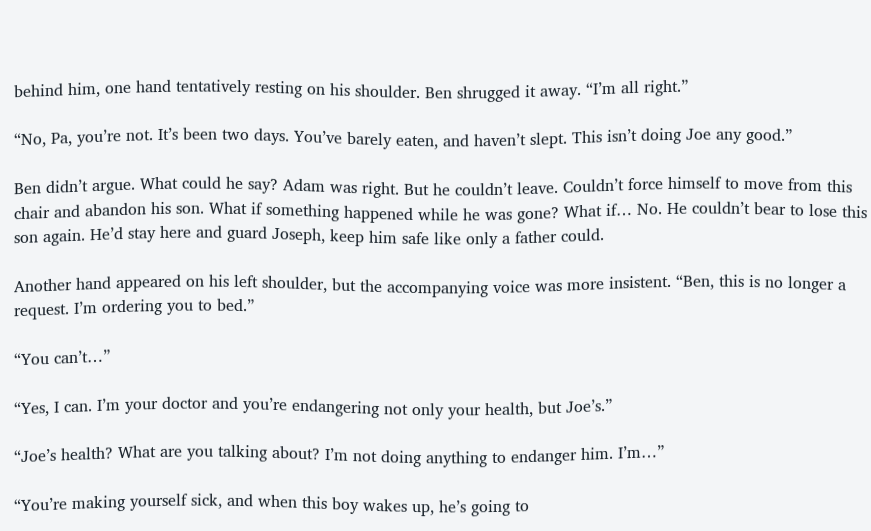behind him, one hand tentatively resting on his shoulder. Ben shrugged it away. “I’m all right.”

“No, Pa, you’re not. It’s been two days. You’ve barely eaten, and haven’t slept. This isn’t doing Joe any good.”

Ben didn’t argue. What could he say? Adam was right. But he couldn’t leave. Couldn’t force himself to move from this chair and abandon his son. What if something happened while he was gone? What if… No. He couldn’t bear to lose this son again. He’d stay here and guard Joseph, keep him safe like only a father could.

Another hand appeared on his left shoulder, but the accompanying voice was more insistent. “Ben, this is no longer a request. I’m ordering you to bed.”

“You can’t…”

“Yes, I can. I’m your doctor and you’re endangering not only your health, but Joe’s.”

“Joe’s health? What are you talking about? I’m not doing anything to endanger him. I’m…”

“You’re making yourself sick, and when this boy wakes up, he’s going to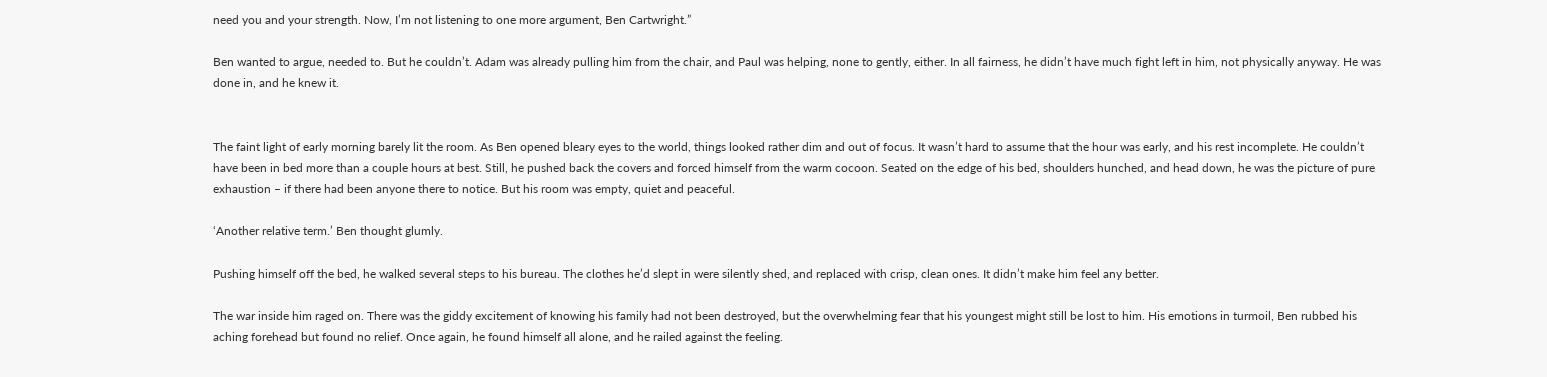need you and your strength. Now, I’m not listening to one more argument, Ben Cartwright.”

Ben wanted to argue, needed to. But he couldn’t. Adam was already pulling him from the chair, and Paul was helping, none to gently, either. In all fairness, he didn’t have much fight left in him, not physically anyway. He was done in, and he knew it.


The faint light of early morning barely lit the room. As Ben opened bleary eyes to the world, things looked rather dim and out of focus. It wasn’t hard to assume that the hour was early, and his rest incomplete. He couldn’t have been in bed more than a couple hours at best. Still, he pushed back the covers and forced himself from the warm cocoon. Seated on the edge of his bed, shoulders hunched, and head down, he was the picture of pure exhaustion – if there had been anyone there to notice. But his room was empty, quiet and peaceful.

‘Another relative term.’ Ben thought glumly.

Pushing himself off the bed, he walked several steps to his bureau. The clothes he’d slept in were silently shed, and replaced with crisp, clean ones. It didn’t make him feel any better.

The war inside him raged on. There was the giddy excitement of knowing his family had not been destroyed, but the overwhelming fear that his youngest might still be lost to him. His emotions in turmoil, Ben rubbed his aching forehead but found no relief. Once again, he found himself all alone, and he railed against the feeling.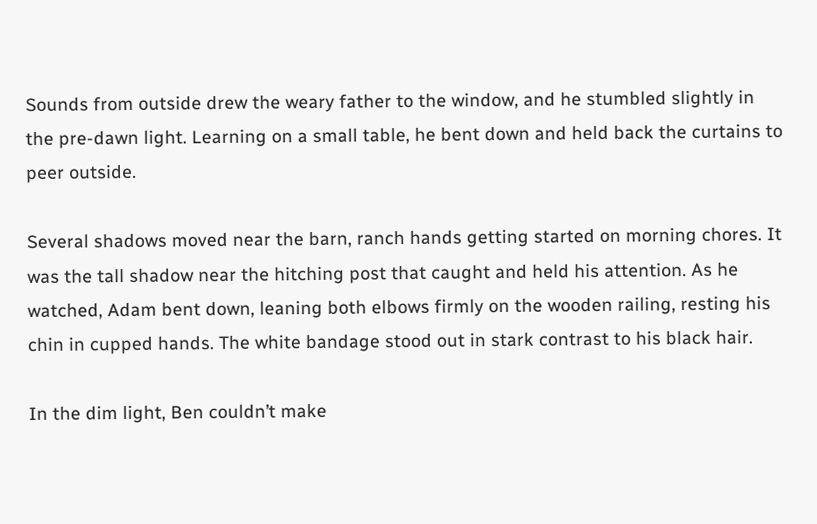Sounds from outside drew the weary father to the window, and he stumbled slightly in the pre-dawn light. Learning on a small table, he bent down and held back the curtains to peer outside.

Several shadows moved near the barn, ranch hands getting started on morning chores. It was the tall shadow near the hitching post that caught and held his attention. As he watched, Adam bent down, leaning both elbows firmly on the wooden railing, resting his chin in cupped hands. The white bandage stood out in stark contrast to his black hair.

In the dim light, Ben couldn’t make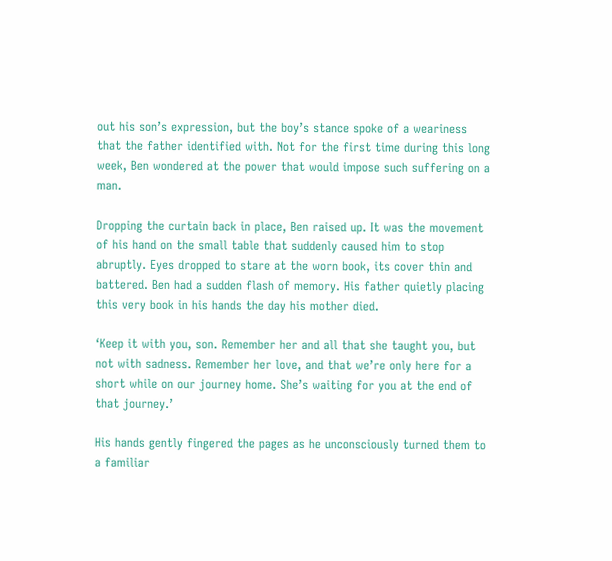out his son’s expression, but the boy’s stance spoke of a weariness that the father identified with. Not for the first time during this long week, Ben wondered at the power that would impose such suffering on a man.

Dropping the curtain back in place, Ben raised up. It was the movement of his hand on the small table that suddenly caused him to stop abruptly. Eyes dropped to stare at the worn book, its cover thin and battered. Ben had a sudden flash of memory. His father quietly placing this very book in his hands the day his mother died.

‘Keep it with you, son. Remember her and all that she taught you, but not with sadness. Remember her love, and that we’re only here for a short while on our journey home. She’s waiting for you at the end of that journey.’

His hands gently fingered the pages as he unconsciously turned them to a familiar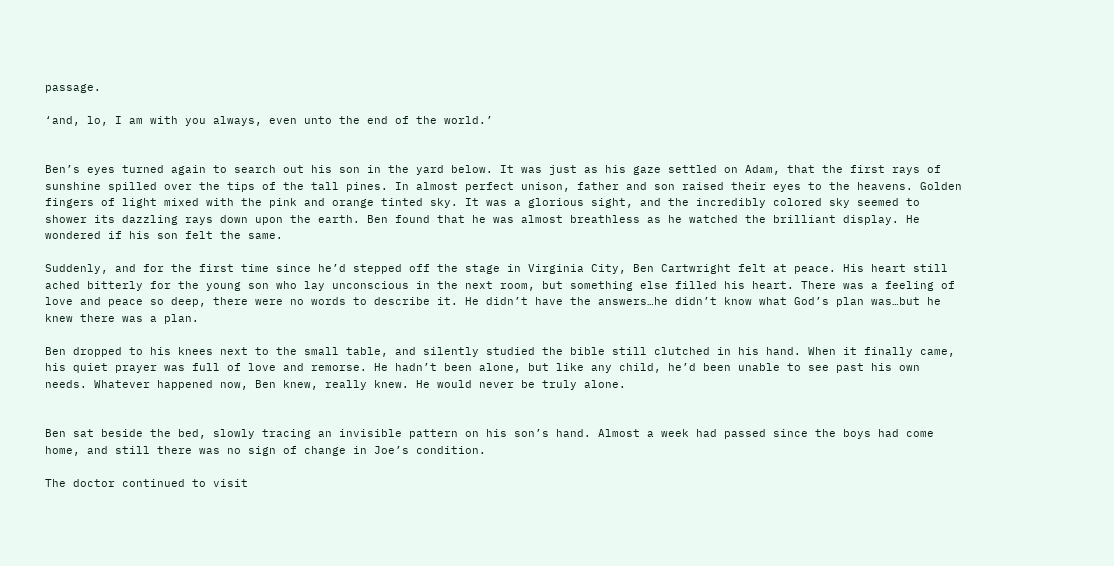passage.

‘and, lo, I am with you always, even unto the end of the world.’


Ben’s eyes turned again to search out his son in the yard below. It was just as his gaze settled on Adam, that the first rays of sunshine spilled over the tips of the tall pines. In almost perfect unison, father and son raised their eyes to the heavens. Golden fingers of light mixed with the pink and orange tinted sky. It was a glorious sight, and the incredibly colored sky seemed to shower its dazzling rays down upon the earth. Ben found that he was almost breathless as he watched the brilliant display. He wondered if his son felt the same.

Suddenly, and for the first time since he’d stepped off the stage in Virginia City, Ben Cartwright felt at peace. His heart still ached bitterly for the young son who lay unconscious in the next room, but something else filled his heart. There was a feeling of love and peace so deep, there were no words to describe it. He didn’t have the answers…he didn’t know what God’s plan was…but he knew there was a plan.

Ben dropped to his knees next to the small table, and silently studied the bible still clutched in his hand. When it finally came, his quiet prayer was full of love and remorse. He hadn’t been alone, but like any child, he’d been unable to see past his own needs. Whatever happened now, Ben knew, really knew. He would never be truly alone.


Ben sat beside the bed, slowly tracing an invisible pattern on his son’s hand. Almost a week had passed since the boys had come home, and still there was no sign of change in Joe’s condition.

The doctor continued to visit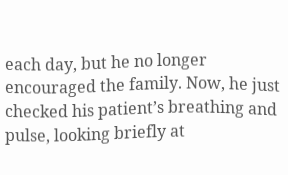each day, but he no longer encouraged the family. Now, he just checked his patient’s breathing and pulse, looking briefly at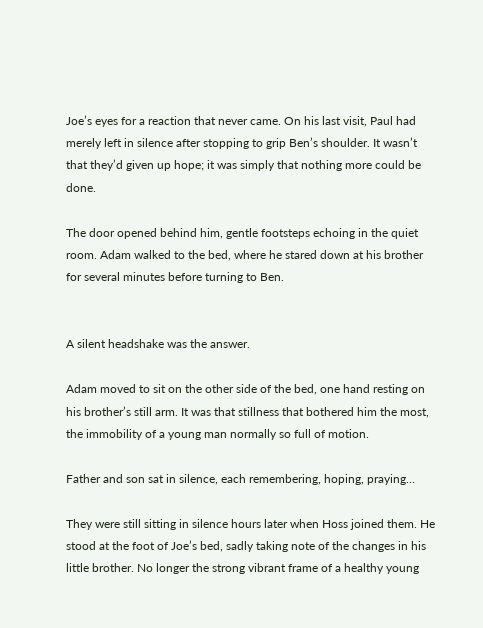Joe’s eyes for a reaction that never came. On his last visit, Paul had merely left in silence after stopping to grip Ben’s shoulder. It wasn’t that they’d given up hope; it was simply that nothing more could be done.

The door opened behind him, gentle footsteps echoing in the quiet room. Adam walked to the bed, where he stared down at his brother for several minutes before turning to Ben.


A silent headshake was the answer.

Adam moved to sit on the other side of the bed, one hand resting on his brother’s still arm. It was that stillness that bothered him the most, the immobility of a young man normally so full of motion.

Father and son sat in silence, each remembering, hoping, praying…

They were still sitting in silence hours later when Hoss joined them. He stood at the foot of Joe’s bed, sadly taking note of the changes in his little brother. No longer the strong vibrant frame of a healthy young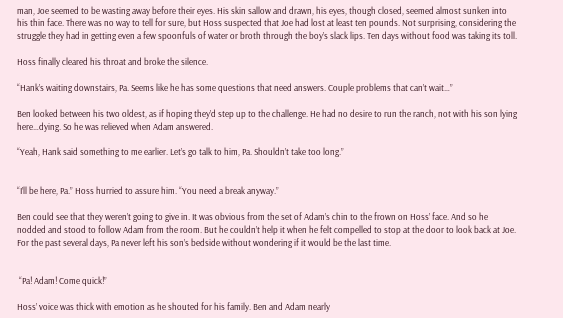man, Joe seemed to be wasting away before their eyes. His skin sallow and drawn, his eyes, though closed, seemed almost sunken into his thin face. There was no way to tell for sure, but Hoss suspected that Joe had lost at least ten pounds. Not surprising, considering the struggle they had in getting even a few spoonfuls of water or broth through the boy’s slack lips. Ten days without food was taking its toll.

Hoss finally cleared his throat and broke the silence.

“Hank’s waiting downstairs, Pa. Seems like he has some questions that need answers. Couple problems that can’t wait…”

Ben looked between his two oldest, as if hoping they’d step up to the challenge. He had no desire to run the ranch, not with his son lying here…dying. So he was relieved when Adam answered.

“Yeah, Hank said something to me earlier. Let’s go talk to him, Pa. Shouldn’t take too long.”


“I’ll be here, Pa.” Hoss hurried to assure him. “You need a break anyway.”

Ben could see that they weren’t going to give in. It was obvious from the set of Adam’s chin to the frown on Hoss’ face. And so he nodded and stood to follow Adam from the room. But he couldn’t help it when he felt compelled to stop at the door to look back at Joe. For the past several days, Pa never left his son’s bedside without wondering if it would be the last time.


 “Pa! Adam! Come quick!”

Hoss’ voice was thick with emotion as he shouted for his family. Ben and Adam nearly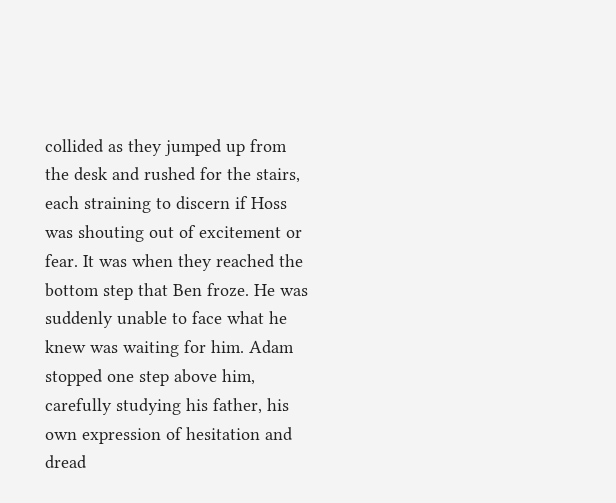collided as they jumped up from the desk and rushed for the stairs, each straining to discern if Hoss was shouting out of excitement or fear. It was when they reached the bottom step that Ben froze. He was suddenly unable to face what he knew was waiting for him. Adam stopped one step above him, carefully studying his father, his own expression of hesitation and dread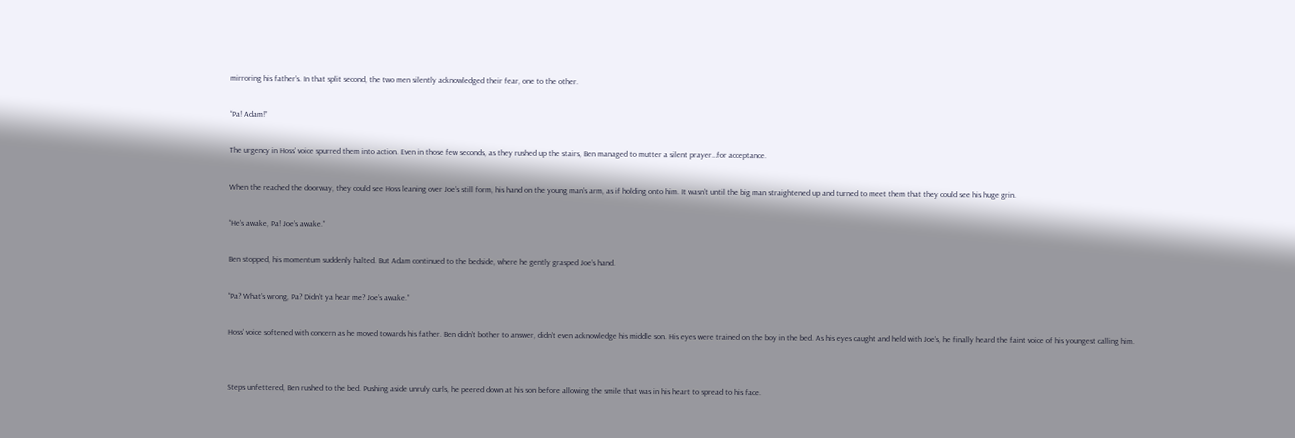mirroring his father’s. In that split second, the two men silently acknowledged their fear, one to the other.

“Pa! Adam!”

The urgency in Hoss’ voice spurred them into action. Even in those few seconds, as they rushed up the stairs, Ben managed to mutter a silent prayer…for acceptance.

When the reached the doorway, they could see Hoss leaning over Joe’s still form, his hand on the young man’s arm, as if holding onto him. It wasn’t until the big man straightened up and turned to meet them that they could see his huge grin.

“He’s awake, Pa! Joe’s awake.”

Ben stopped, his momentum suddenly halted. But Adam continued to the bedside, where he gently grasped Joe’s hand.

“Pa? What’s wrong, Pa? Didn’t ya hear me? Joe’s awake.”

Hoss’ voice softened with concern as he moved towards his father. Ben didn’t bother to answer, didn’t even acknowledge his middle son. His eyes were trained on the boy in the bed. As his eyes caught and held with Joe’s, he finally heard the faint voice of his youngest calling him.


Steps unfettered, Ben rushed to the bed. Pushing aside unruly curls, he peered down at his son before allowing the smile that was in his heart to spread to his face.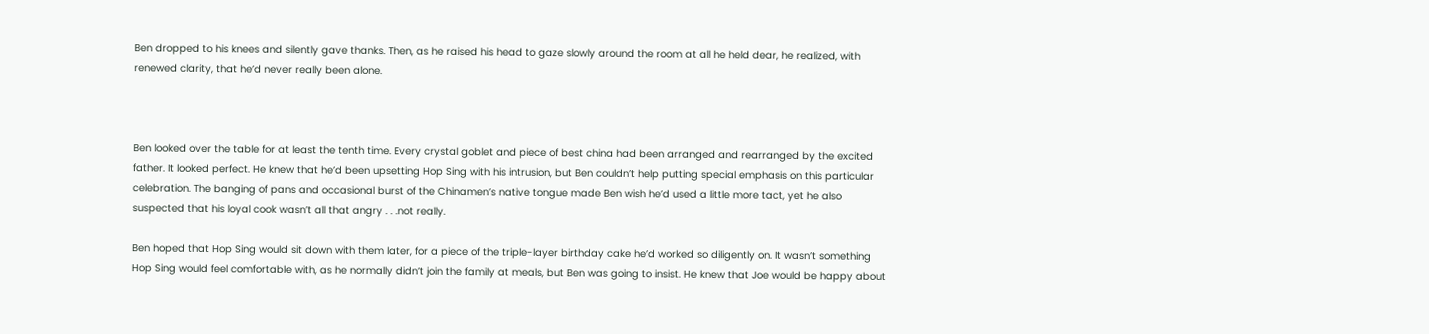Ben dropped to his knees and silently gave thanks. Then, as he raised his head to gaze slowly around the room at all he held dear, he realized, with renewed clarity, that he’d never really been alone.



Ben looked over the table for at least the tenth time. Every crystal goblet and piece of best china had been arranged and rearranged by the excited father. It looked perfect. He knew that he’d been upsetting Hop Sing with his intrusion, but Ben couldn’t help putting special emphasis on this particular celebration. The banging of pans and occasional burst of the Chinamen’s native tongue made Ben wish he’d used a little more tact, yet he also suspected that his loyal cook wasn’t all that angry . . .not really.

Ben hoped that Hop Sing would sit down with them later, for a piece of the triple-layer birthday cake he’d worked so diligently on. It wasn’t something Hop Sing would feel comfortable with, as he normally didn’t join the family at meals, but Ben was going to insist. He knew that Joe would be happy about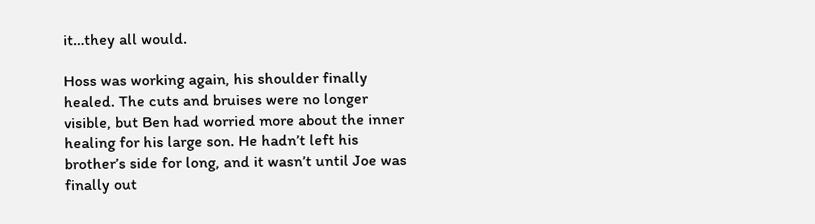it…they all would.

Hoss was working again, his shoulder finally healed. The cuts and bruises were no longer visible, but Ben had worried more about the inner healing for his large son. He hadn’t left his brother’s side for long, and it wasn’t until Joe was finally out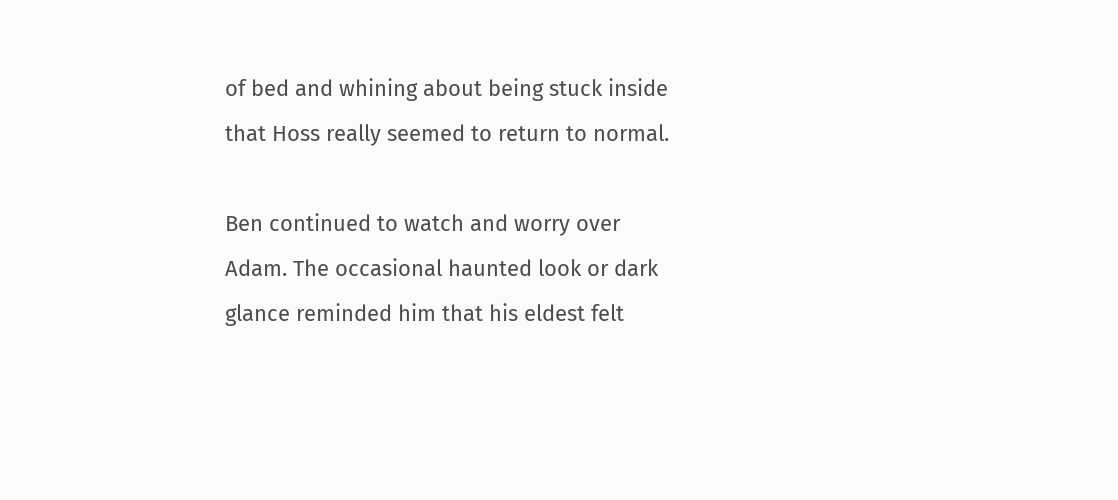of bed and whining about being stuck inside that Hoss really seemed to return to normal.

Ben continued to watch and worry over Adam. The occasional haunted look or dark glance reminded him that his eldest felt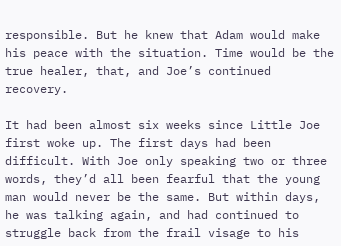responsible. But he knew that Adam would make his peace with the situation. Time would be the true healer, that, and Joe’s continued recovery.

It had been almost six weeks since Little Joe first woke up. The first days had been difficult. With Joe only speaking two or three words, they’d all been fearful that the young man would never be the same. But within days, he was talking again, and had continued to struggle back from the frail visage to his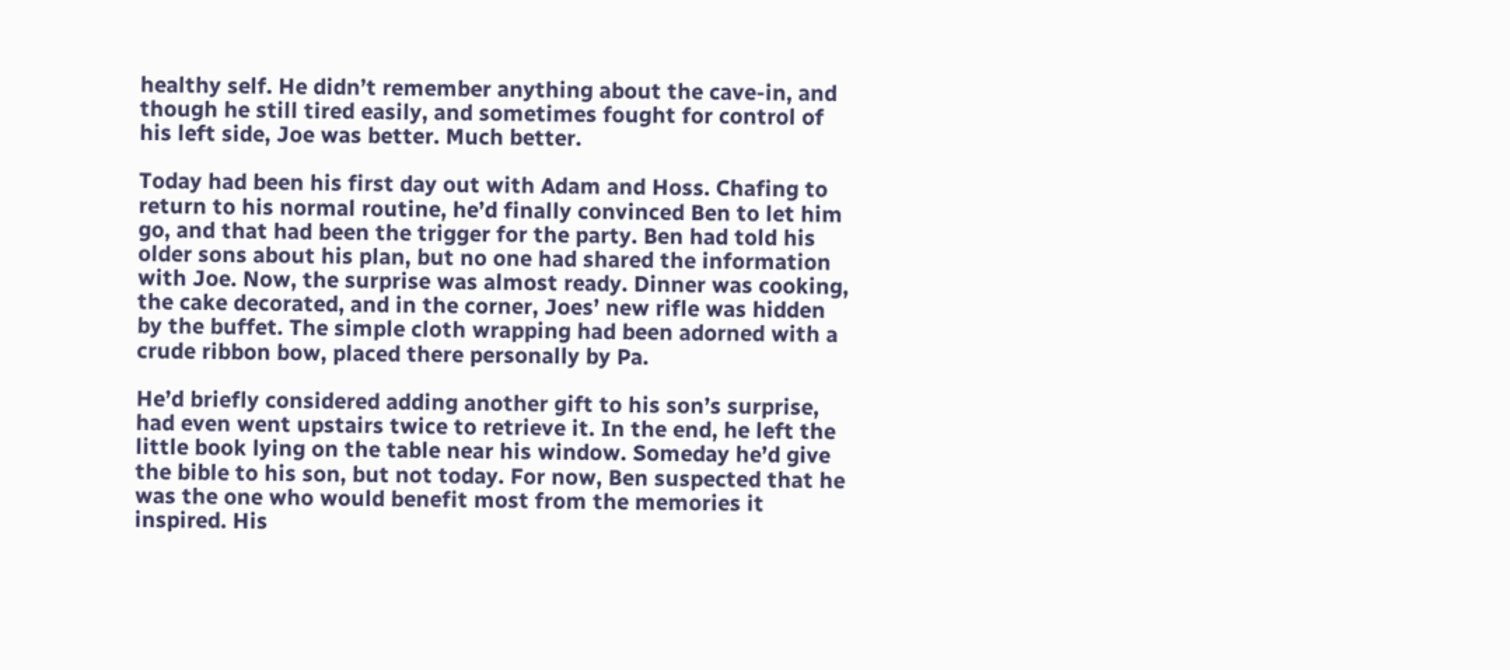healthy self. He didn’t remember anything about the cave-in, and though he still tired easily, and sometimes fought for control of his left side, Joe was better. Much better.

Today had been his first day out with Adam and Hoss. Chafing to return to his normal routine, he’d finally convinced Ben to let him go, and that had been the trigger for the party. Ben had told his older sons about his plan, but no one had shared the information with Joe. Now, the surprise was almost ready. Dinner was cooking, the cake decorated, and in the corner, Joes’ new rifle was hidden by the buffet. The simple cloth wrapping had been adorned with a crude ribbon bow, placed there personally by Pa.

He’d briefly considered adding another gift to his son’s surprise, had even went upstairs twice to retrieve it. In the end, he left the little book lying on the table near his window. Someday he’d give the bible to his son, but not today. For now, Ben suspected that he was the one who would benefit most from the memories it inspired. His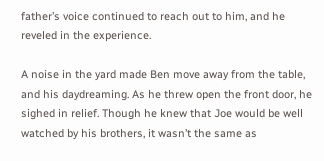father’s voice continued to reach out to him, and he reveled in the experience.

A noise in the yard made Ben move away from the table, and his daydreaming. As he threw open the front door, he sighed in relief. Though he knew that Joe would be well watched by his brothers, it wasn’t the same as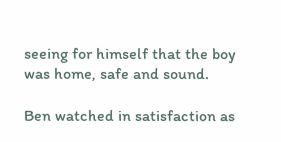seeing for himself that the boy was home, safe and sound.

Ben watched in satisfaction as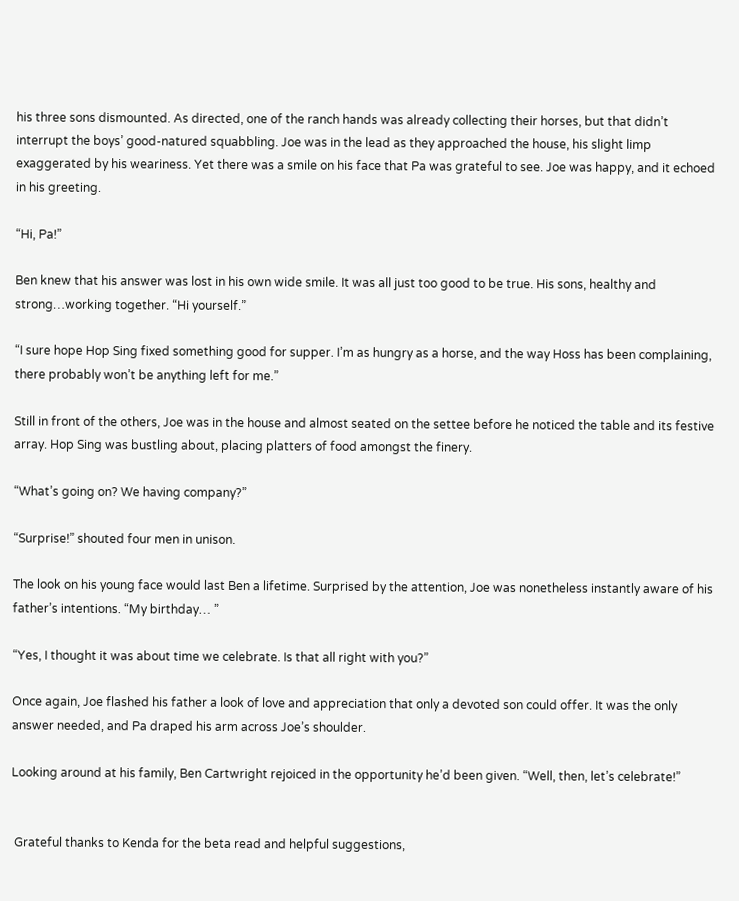his three sons dismounted. As directed, one of the ranch hands was already collecting their horses, but that didn’t interrupt the boys’ good-natured squabbling. Joe was in the lead as they approached the house, his slight limp exaggerated by his weariness. Yet there was a smile on his face that Pa was grateful to see. Joe was happy, and it echoed in his greeting.

“Hi, Pa!”

Ben knew that his answer was lost in his own wide smile. It was all just too good to be true. His sons, healthy and strong…working together. “Hi yourself.”

“I sure hope Hop Sing fixed something good for supper. I’m as hungry as a horse, and the way Hoss has been complaining, there probably won’t be anything left for me.”

Still in front of the others, Joe was in the house and almost seated on the settee before he noticed the table and its festive array. Hop Sing was bustling about, placing platters of food amongst the finery.

“What’s going on? We having company?”

“Surprise!” shouted four men in unison.

The look on his young face would last Ben a lifetime. Surprised by the attention, Joe was nonetheless instantly aware of his father’s intentions. “My birthday… ”

“Yes, I thought it was about time we celebrate. Is that all right with you?”

Once again, Joe flashed his father a look of love and appreciation that only a devoted son could offer. It was the only answer needed, and Pa draped his arm across Joe’s shoulder.

Looking around at his family, Ben Cartwright rejoiced in the opportunity he’d been given. “Well, then, let’s celebrate!”


 Grateful thanks to Kenda for the beta read and helpful suggestions,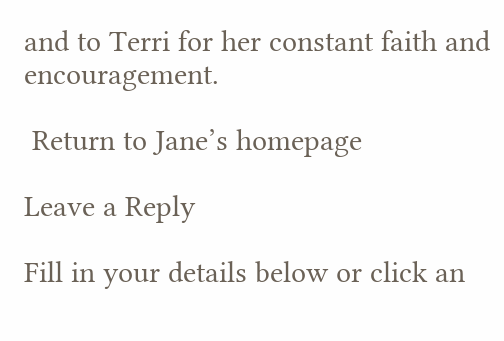and to Terri for her constant faith and encouragement.

 Return to Jane’s homepage

Leave a Reply

Fill in your details below or click an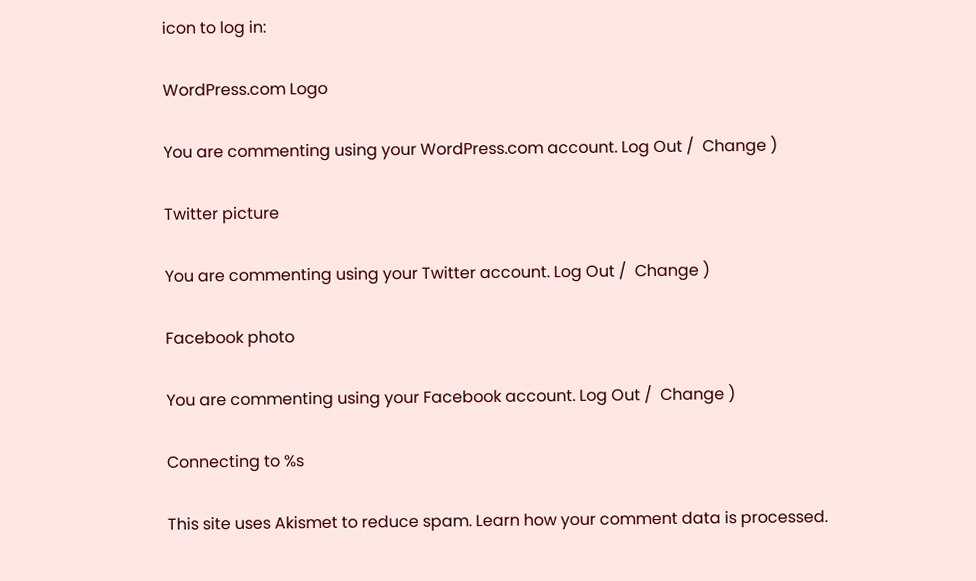icon to log in:

WordPress.com Logo

You are commenting using your WordPress.com account. Log Out /  Change )

Twitter picture

You are commenting using your Twitter account. Log Out /  Change )

Facebook photo

You are commenting using your Facebook account. Log Out /  Change )

Connecting to %s

This site uses Akismet to reduce spam. Learn how your comment data is processed.